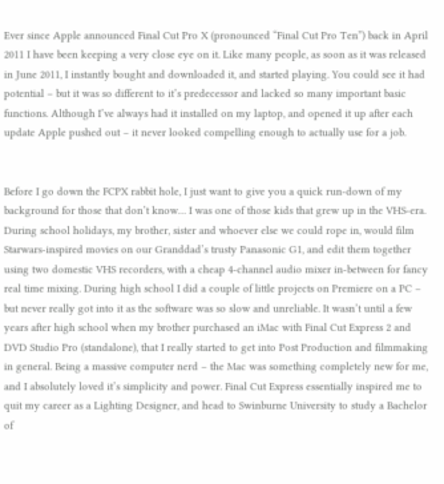Ever since Apple announced Final Cut Pro X (pronounced “Final Cut Pro Ten”) back in April 2011 I have been keeping a very close eye on it. Like many people, as soon as it was released in June 2011, I instantly bought and downloaded it, and started playing. You could see it had potential – but it was so different to it’s predecessor and lacked so many important basic functions. Although I’ve always had it installed on my laptop, and opened it up after each update Apple pushed out – it never looked compelling enough to actually use for a job.


Before I go down the FCPX rabbit hole, I just want to give you a quick run-down of my background for those that don’t know… I was one of those kids that grew up in the VHS-era. During school holidays, my brother, sister and whoever else we could rope in, would film Starwars-inspired movies on our Granddad’s trusty Panasonic G1, and edit them together using two domestic VHS recorders, with a cheap 4-channel audio mixer in-between for fancy real time mixing. During high school I did a couple of little projects on Premiere on a PC – but never really got into it as the software was so slow and unreliable. It wasn’t until a few years after high school when my brother purchased an iMac with Final Cut Express 2 and DVD Studio Pro (standalone), that I really started to get into Post Production and filmmaking in general. Being a massive computer nerd – the Mac was something completely new for me, and I absolutely loved it’s simplicity and power. Final Cut Express essentially inspired me to quit my career as a Lighting Designer, and head to Swinburne University to study a Bachelor of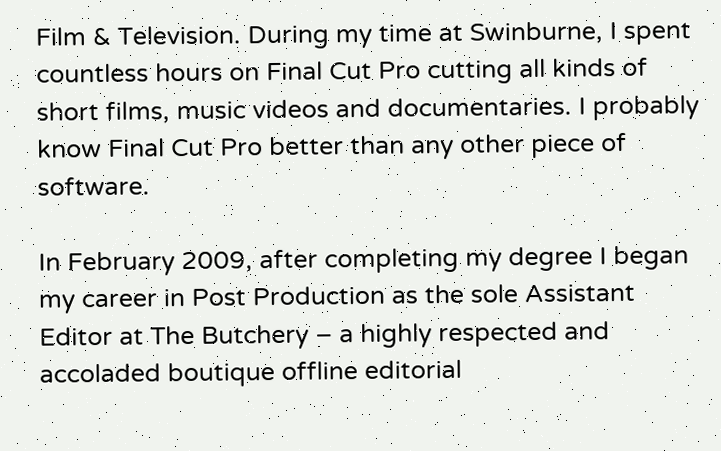Film & Television. During my time at Swinburne, I spent countless hours on Final Cut Pro cutting all kinds of short films, music videos and documentaries. I probably know Final Cut Pro better than any other piece of software.

In February 2009, after completing my degree I began my career in Post Production as the sole Assistant Editor at The Butchery – a highly respected and accoladed boutique offline editorial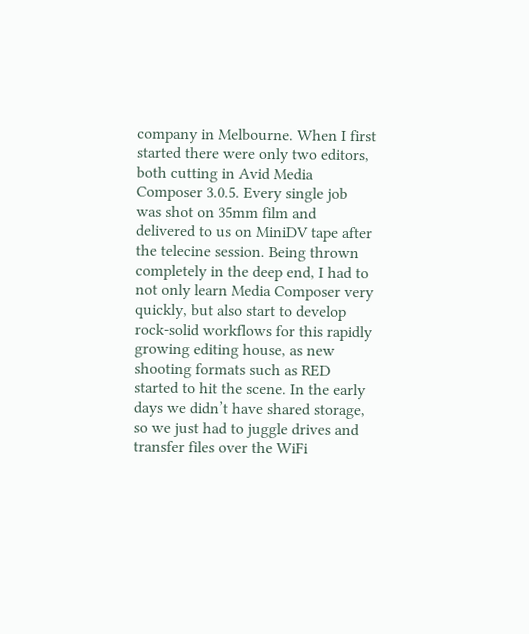company in Melbourne. When I first started there were only two editors, both cutting in Avid Media Composer 3.0.5. Every single job was shot on 35mm film and delivered to us on MiniDV tape after the telecine session. Being thrown completely in the deep end, I had to not only learn Media Composer very quickly, but also start to develop rock-solid workflows for this rapidly growing editing house, as new shooting formats such as RED started to hit the scene. In the early days we didn’t have shared storage, so we just had to juggle drives and transfer files over the WiFi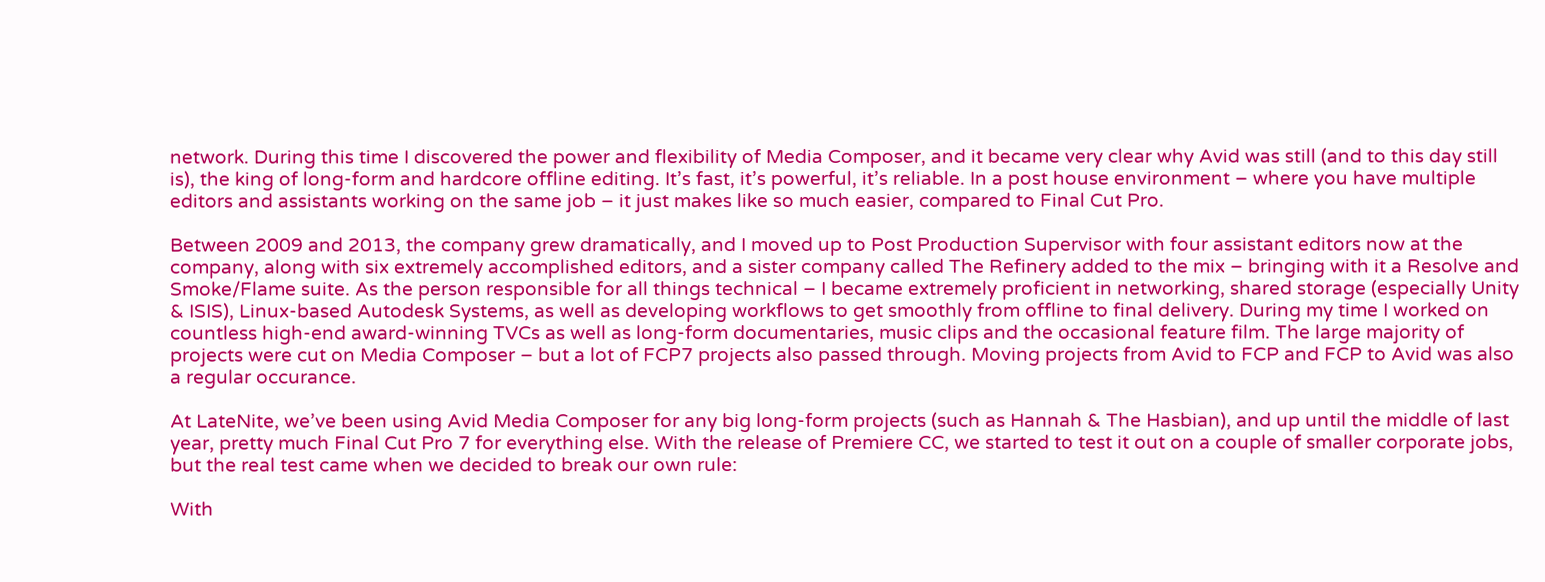network. During this time I discovered the power and flexibility of Media Composer, and it became very clear why Avid was still (and to this day still is), the king of long-form and hardcore offline editing. It’s fast, it’s powerful, it’s reliable. In a post house environment – where you have multiple editors and assistants working on the same job – it just makes like so much easier, compared to Final Cut Pro.

Between 2009 and 2013, the company grew dramatically, and I moved up to Post Production Supervisor with four assistant editors now at the company, along with six extremely accomplished editors, and a sister company called The Refinery added to the mix – bringing with it a Resolve and Smoke/Flame suite. As the person responsible for all things technical – I became extremely proficient in networking, shared storage (especially Unity & ISIS), Linux-based Autodesk Systems, as well as developing workflows to get smoothly from offline to final delivery. During my time I worked on countless high-end award-winning TVCs as well as long-form documentaries, music clips and the occasional feature film. The large majority of projects were cut on Media Composer – but a lot of FCP7 projects also passed through. Moving projects from Avid to FCP and FCP to Avid was also a regular occurance.

At LateNite, we’ve been using Avid Media Composer for any big long-form projects (such as Hannah & The Hasbian), and up until the middle of last year, pretty much Final Cut Pro 7 for everything else. With the release of Premiere CC, we started to test it out on a couple of smaller corporate jobs, but the real test came when we decided to break our own rule:

With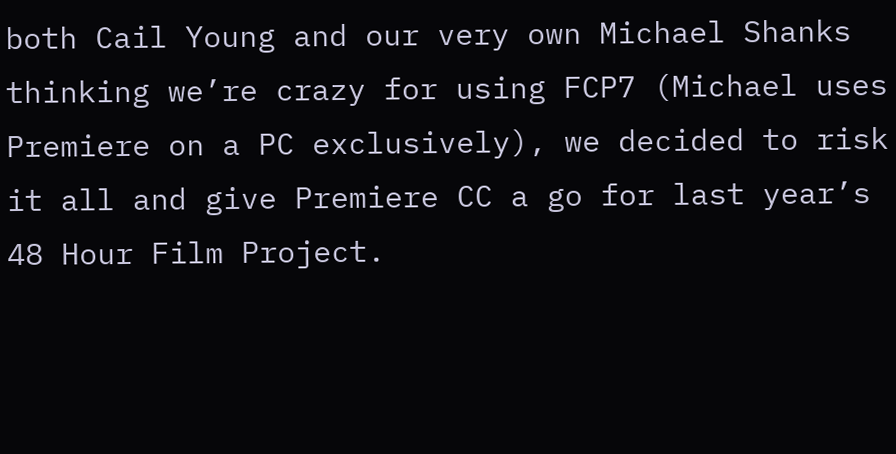both Cail Young and our very own Michael Shanks thinking we’re crazy for using FCP7 (Michael uses Premiere on a PC exclusively), we decided to risk it all and give Premiere CC a go for last year’s 48 Hour Film Project.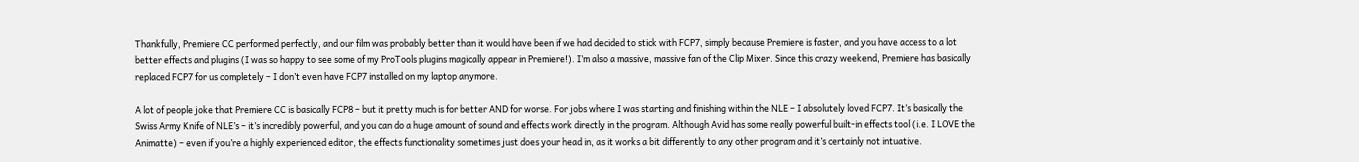Thankfully, Premiere CC performed perfectly, and our film was probably better than it would have been if we had decided to stick with FCP7, simply because Premiere is faster, and you have access to a lot better effects and plugins (I was so happy to see some of my ProTools plugins magically appear in Premiere!). I’m also a massive, massive fan of the Clip Mixer. Since this crazy weekend, Premiere has basically replaced FCP7 for us completely – I don’t even have FCP7 installed on my laptop anymore.

A lot of people joke that Premiere CC is basically FCP8 – but it pretty much is for better AND for worse. For jobs where I was starting and finishing within the NLE – I absolutely loved FCP7. It’s basically the Swiss Army Knife of NLE’s – it’s incredibly powerful, and you can do a huge amount of sound and effects work directly in the program. Although Avid has some really powerful built-in effects tool (i.e. I LOVE the Animatte) – even if you’re a highly experienced editor, the effects functionality sometimes just does your head in, as it works a bit differently to any other program and it’s certainly not intuative.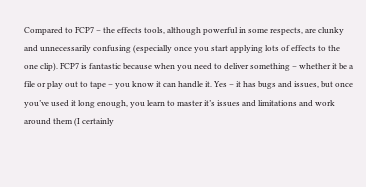Compared to FCP7 – the effects tools, although powerful in some respects, are clunky and unnecessarily confusing (especially once you start applying lots of effects to the one clip). FCP7 is fantastic because when you need to deliver something – whether it be a file or play out to tape – you know it can handle it. Yes – it has bugs and issues, but once you’ve used it long enough, you learn to master it’s issues and limitations and work around them (I certainly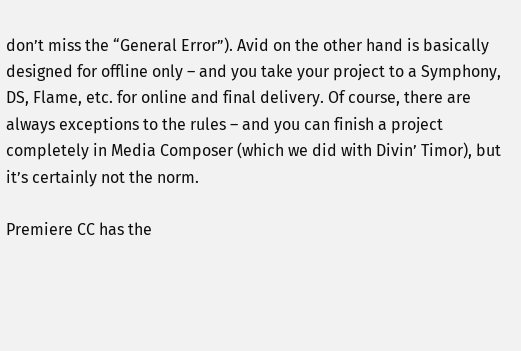don’t miss the “General Error”). Avid on the other hand is basically designed for offline only – and you take your project to a Symphony, DS, Flame, etc. for online and final delivery. Of course, there are always exceptions to the rules – and you can finish a project completely in Media Composer (which we did with Divin’ Timor), but it’s certainly not the norm.

Premiere CC has the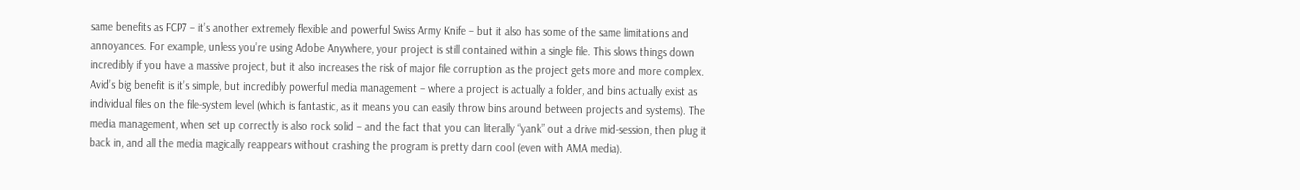same benefits as FCP7 – it’s another extremely flexible and powerful Swiss Army Knife – but it also has some of the same limitations and annoyances. For example, unless you’re using Adobe Anywhere, your project is still contained within a single file. This slows things down incredibly if you have a massive project, but it also increases the risk of major file corruption as the project gets more and more complex. Avid’s big benefit is it’s simple, but incredibly powerful media management – where a project is actually a folder, and bins actually exist as individual files on the file-system level (which is fantastic, as it means you can easily throw bins around between projects and systems). The media management, when set up correctly is also rock solid – and the fact that you can literally “yank” out a drive mid-session, then plug it back in, and all the media magically reappears without crashing the program is pretty darn cool (even with AMA media).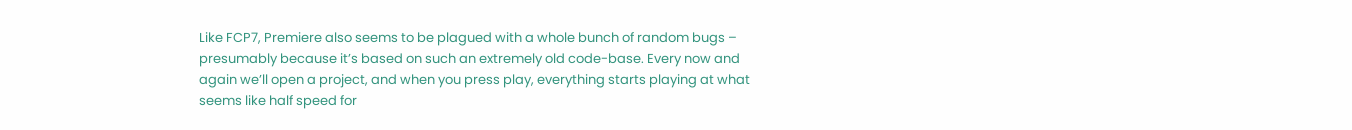Like FCP7, Premiere also seems to be plagued with a whole bunch of random bugs – presumably because it’s based on such an extremely old code-base. Every now and again we’ll open a project, and when you press play, everything starts playing at what seems like half speed for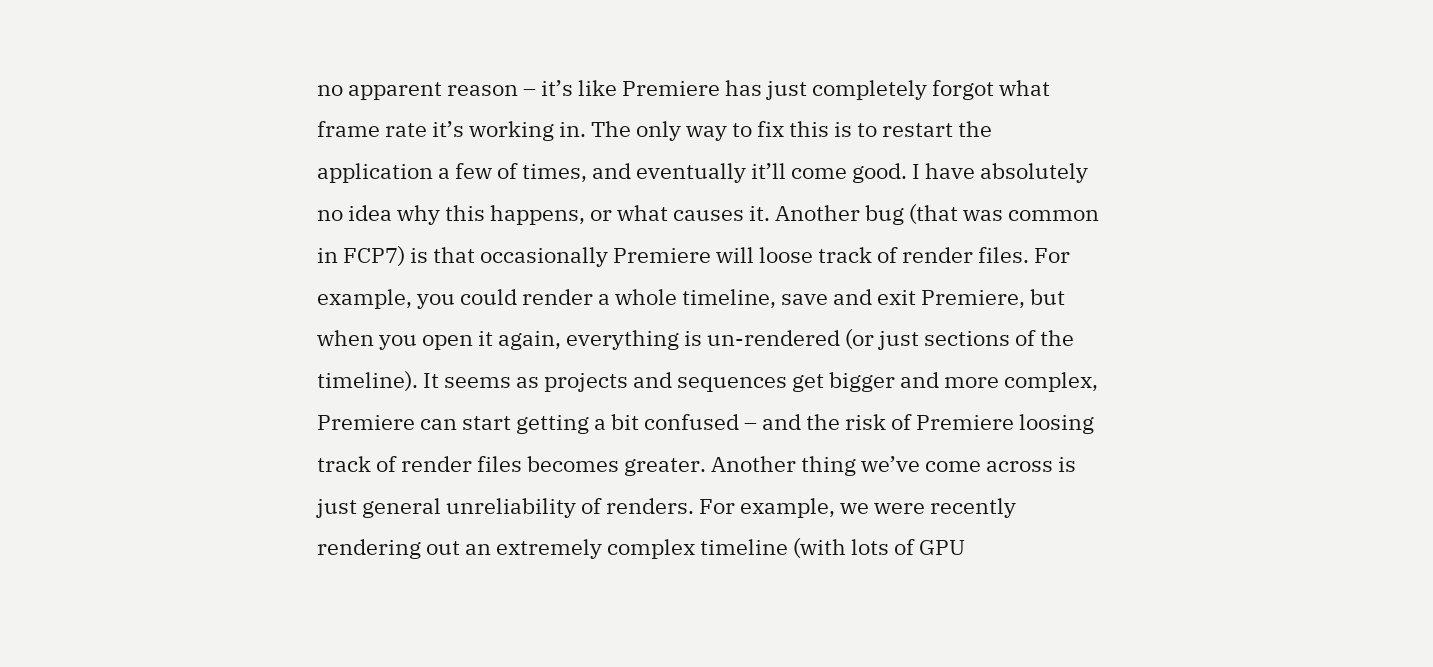no apparent reason – it’s like Premiere has just completely forgot what frame rate it’s working in. The only way to fix this is to restart the application a few of times, and eventually it’ll come good. I have absolutely no idea why this happens, or what causes it. Another bug (that was common in FCP7) is that occasionally Premiere will loose track of render files. For example, you could render a whole timeline, save and exit Premiere, but when you open it again, everything is un-rendered (or just sections of the timeline). It seems as projects and sequences get bigger and more complex, Premiere can start getting a bit confused – and the risk of Premiere loosing track of render files becomes greater. Another thing we’ve come across is just general unreliability of renders. For example, we were recently rendering out an extremely complex timeline (with lots of GPU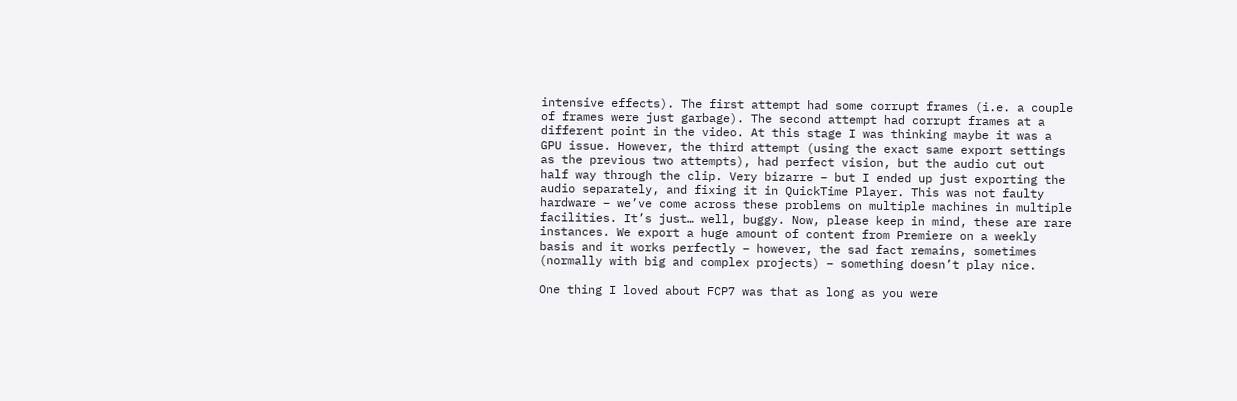intensive effects). The first attempt had some corrupt frames (i.e. a couple of frames were just garbage). The second attempt had corrupt frames at a different point in the video. At this stage I was thinking maybe it was a GPU issue. However, the third attempt (using the exact same export settings as the previous two attempts), had perfect vision, but the audio cut out half way through the clip. Very bizarre – but I ended up just exporting the audio separately, and fixing it in QuickTime Player. This was not faulty hardware – we’ve come across these problems on multiple machines in multiple facilities. It’s just… well, buggy. Now, please keep in mind, these are rare instances. We export a huge amount of content from Premiere on a weekly basis and it works perfectly – however, the sad fact remains, sometimes (normally with big and complex projects) – something doesn’t play nice.

One thing I loved about FCP7 was that as long as you were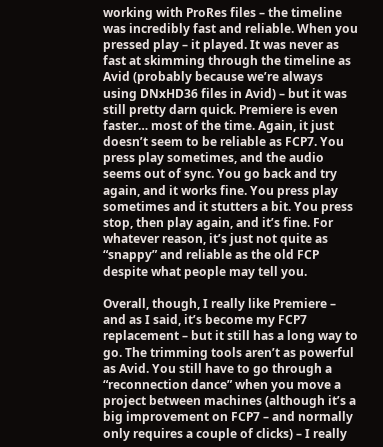working with ProRes files – the timeline was incredibly fast and reliable. When you pressed play – it played. It was never as fast at skimming through the timeline as Avid (probably because we’re always using DNxHD36 files in Avid) – but it was still pretty darn quick. Premiere is even faster… most of the time. Again, it just doesn’t seem to be reliable as FCP7. You press play sometimes, and the audio seems out of sync. You go back and try again, and it works fine. You press play sometimes and it stutters a bit. You press stop, then play again, and it’s fine. For whatever reason, it’s just not quite as “snappy” and reliable as the old FCP despite what people may tell you.

Overall, though, I really like Premiere – and as I said, it’s become my FCP7 replacement – but it still has a long way to go. The trimming tools aren’t as powerful as Avid. You still have to go through a “reconnection dance” when you move a project between machines (although it’s a big improvement on FCP7 – and normally only requires a couple of clicks) – I really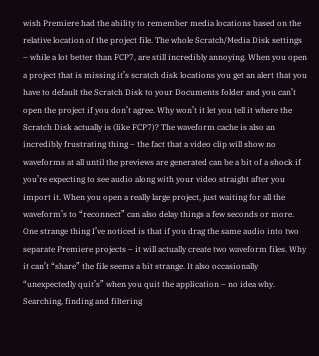wish Premiere had the ability to remember media locations based on the relative location of the project file. The whole Scratch/Media Disk settings – while a lot better than FCP7, are still incredibly annoying. When you open a project that is missing it’s scratch disk locations you get an alert that you have to default the Scratch Disk to your Documents folder and you can’t open the project if you don’t agree. Why won’t it let you tell it where the Scratch Disk actually is (like FCP7)? The waveform cache is also an incredibly frustrating thing – the fact that a video clip will show no waveforms at all until the previews are generated can be a bit of a shock if you’re expecting to see audio along with your video straight after you import it. When you open a really large project, just waiting for all the waveform’s to “reconnect” can also delay things a few seconds or more. One strange thing I’ve noticed is that if you drag the same audio into two separate Premiere projects – it will actually create two waveform files. Why it can’t “share” the file seems a bit strange. It also occasionally “unexpectedly quit’s” when you quit the application – no idea why. Searching, finding and filtering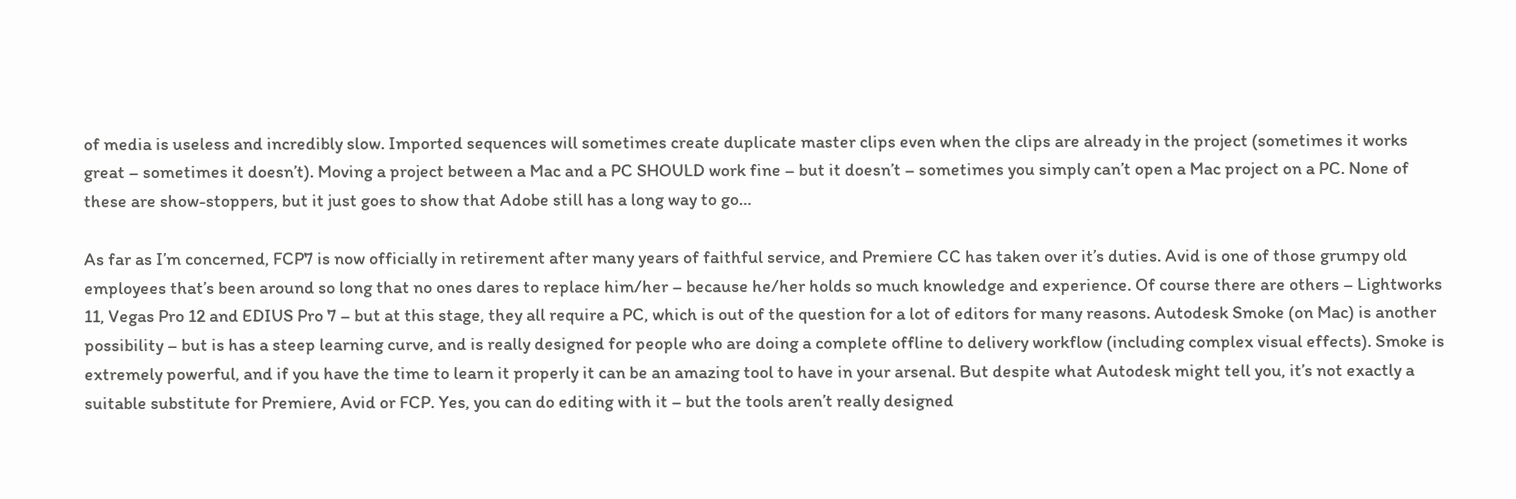of media is useless and incredibly slow. Imported sequences will sometimes create duplicate master clips even when the clips are already in the project (sometimes it works great – sometimes it doesn’t). Moving a project between a Mac and a PC SHOULD work fine – but it doesn’t – sometimes you simply can’t open a Mac project on a PC. None of these are show-stoppers, but it just goes to show that Adobe still has a long way to go…

As far as I’m concerned, FCP7 is now officially in retirement after many years of faithful service, and Premiere CC has taken over it’s duties. Avid is one of those grumpy old employees that’s been around so long that no ones dares to replace him/her – because he/her holds so much knowledge and experience. Of course there are others – Lightworks 11, Vegas Pro 12 and EDIUS Pro 7 – but at this stage, they all require a PC, which is out of the question for a lot of editors for many reasons. Autodesk Smoke (on Mac) is another possibility – but is has a steep learning curve, and is really designed for people who are doing a complete offline to delivery workflow (including complex visual effects). Smoke is extremely powerful, and if you have the time to learn it properly it can be an amazing tool to have in your arsenal. But despite what Autodesk might tell you, it’s not exactly a suitable substitute for Premiere, Avid or FCP. Yes, you can do editing with it – but the tools aren’t really designed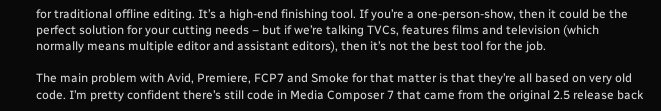for traditional offline editing. It’s a high-end finishing tool. If you’re a one-person-show, then it could be the perfect solution for your cutting needs – but if we’re talking TVCs, features films and television (which normally means multiple editor and assistant editors), then it’s not the best tool for the job.

The main problem with Avid, Premiere, FCP7 and Smoke for that matter is that they’re all based on very old code. I’m pretty confident there’s still code in Media Composer 7 that came from the original 2.5 release back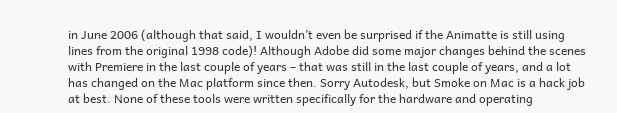in June 2006 (although that said, I wouldn’t even be surprised if the Animatte is still using lines from the original 1998 code)! Although Adobe did some major changes behind the scenes with Premiere in the last couple of years – that was still in the last couple of years, and a lot has changed on the Mac platform since then. Sorry Autodesk, but Smoke on Mac is a hack job at best. None of these tools were written specifically for the hardware and operating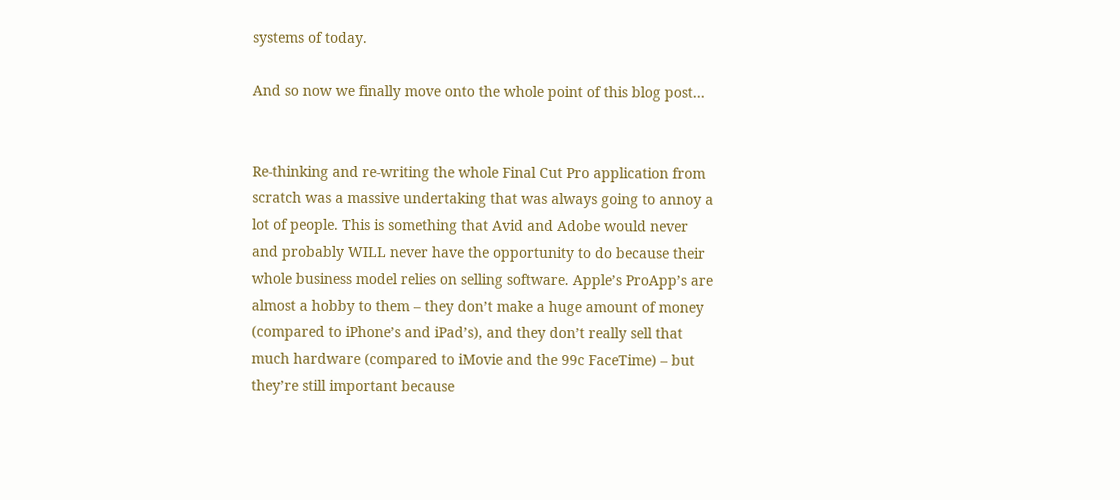systems of today.

And so now we finally move onto the whole point of this blog post…


Re-thinking and re-writing the whole Final Cut Pro application from scratch was a massive undertaking that was always going to annoy a lot of people. This is something that Avid and Adobe would never and probably WILL never have the opportunity to do because their whole business model relies on selling software. Apple’s ProApp’s are almost a hobby to them – they don’t make a huge amount of money (compared to iPhone’s and iPad’s), and they don’t really sell that much hardware (compared to iMovie and the 99c FaceTime) – but they’re still important because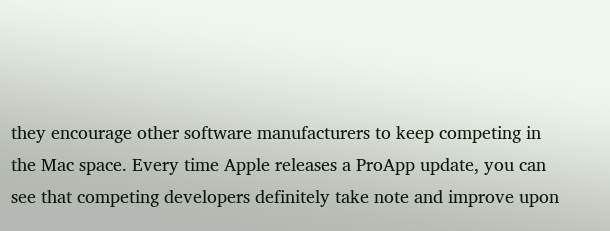they encourage other software manufacturers to keep competing in the Mac space. Every time Apple releases a ProApp update, you can see that competing developers definitely take note and improve upon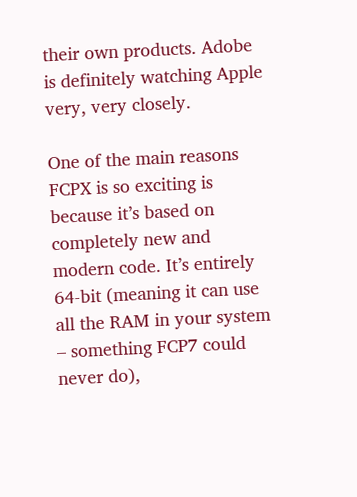their own products. Adobe is definitely watching Apple very, very closely.

One of the main reasons FCPX is so exciting is because it’s based on completely new and modern code. It’s entirely 64-bit (meaning it can use all the RAM in your system – something FCP7 could never do),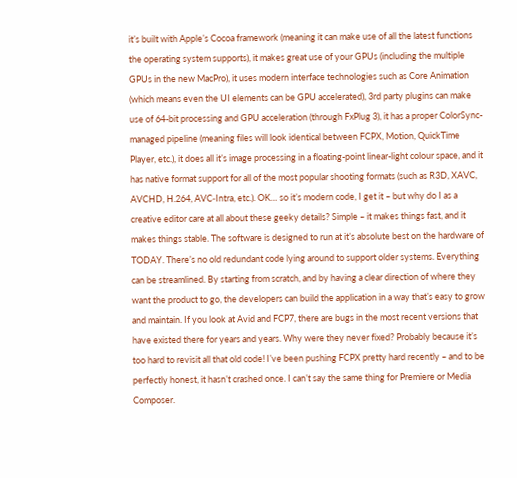it’s built with Apple’s Cocoa framework (meaning it can make use of all the latest functions the operating system supports), it makes great use of your GPUs (including the multiple GPUs in the new MacPro), it uses modern interface technologies such as Core Animation (which means even the UI elements can be GPU accelerated), 3rd party plugins can make use of 64-bit processing and GPU acceleration (through FxPlug 3), it has a proper ColorSync-managed pipeline (meaning files will look identical between FCPX, Motion, QuickTime Player, etc.), it does all it’s image processing in a floating-point linear-light colour space, and it has native format support for all of the most popular shooting formats (such as R3D, XAVC, AVCHD, H.264, AVC‑Intra, etc.). OK… so it’s modern code, I get it – but why do I as a creative editor care at all about these geeky details? Simple – it makes things fast, and it makes things stable. The software is designed to run at it’s absolute best on the hardware of TODAY. There’s no old redundant code lying around to support older systems. Everything can be streamlined. By starting from scratch, and by having a clear direction of where they want the product to go, the developers can build the application in a way that’s easy to grow and maintain. If you look at Avid and FCP7, there are bugs in the most recent versions that have existed there for years and years. Why were they never fixed? Probably because it’s too hard to revisit all that old code! I’ve been pushing FCPX pretty hard recently – and to be perfectly honest, it hasn’t crashed once. I can’t say the same thing for Premiere or Media Composer.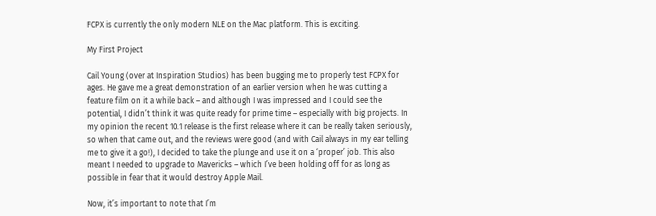FCPX is currently the only modern NLE on the Mac platform. This is exciting.

My First Project

Cail Young (over at Inspiration Studios) has been bugging me to properly test FCPX for ages. He gave me a great demonstration of an earlier version when he was cutting a feature film on it a while back – and although I was impressed and I could see the potential, I didn’t think it was quite ready for prime time – especially with big projects. In my opinion the recent 10.1 release is the first release where it can be really taken seriously, so when that came out, and the reviews were good (and with Cail always in my ear telling me to give it a go!), I decided to take the plunge and use it on a ‘proper’ job. This also meant I needed to upgrade to Mavericks – which I’ve been holding off for as long as possible in fear that it would destroy Apple Mail.

Now, it’s important to note that I’m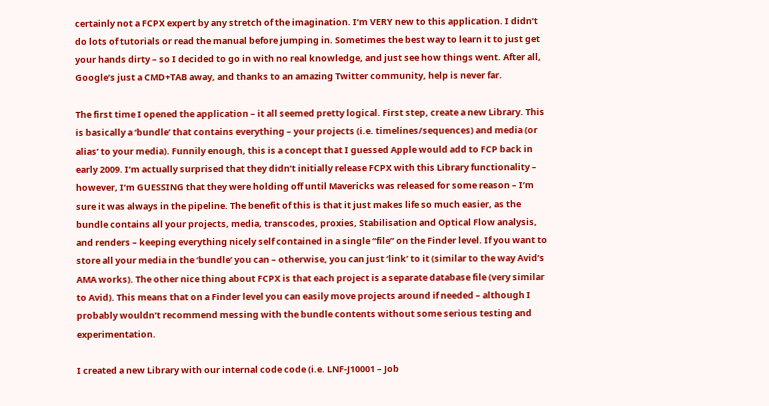certainly not a FCPX expert by any stretch of the imagination. I’m VERY new to this application. I didn’t do lots of tutorials or read the manual before jumping in. Sometimes the best way to learn it to just get your hands dirty – so I decided to go in with no real knowledge, and just see how things went. After all, Google’s just a CMD+TAB away, and thanks to an amazing Twitter community, help is never far.

The first time I opened the application – it all seemed pretty logical. First step, create a new Library. This is basically a ‘bundle’ that contains everything – your projects (i.e. timelines/sequences) and media (or alias’ to your media). Funnily enough, this is a concept that I guessed Apple would add to FCP back in early 2009. I’m actually surprised that they didn’t initially release FCPX with this Library functionality – however, I’m GUESSING that they were holding off until Mavericks was released for some reason – I’m sure it was always in the pipeline. The benefit of this is that it just makes life so much easier, as the bundle contains all your projects, media, transcodes, proxies, Stabilisation and Optical Flow analysis, and renders – keeping everything nicely self contained in a single “file” on the Finder level. If you want to store all your media in the ‘bundle’ you can – otherwise, you can just ‘link’ to it (similar to the way Avid’s AMA works). The other nice thing about FCPX is that each project is a separate database file (very similar to Avid). This means that on a Finder level you can easily move projects around if needed – although I probably wouldn’t recommend messing with the bundle contents without some serious testing and experimentation.

I created a new Library with our internal code code (i.e. LNF-J10001 – Job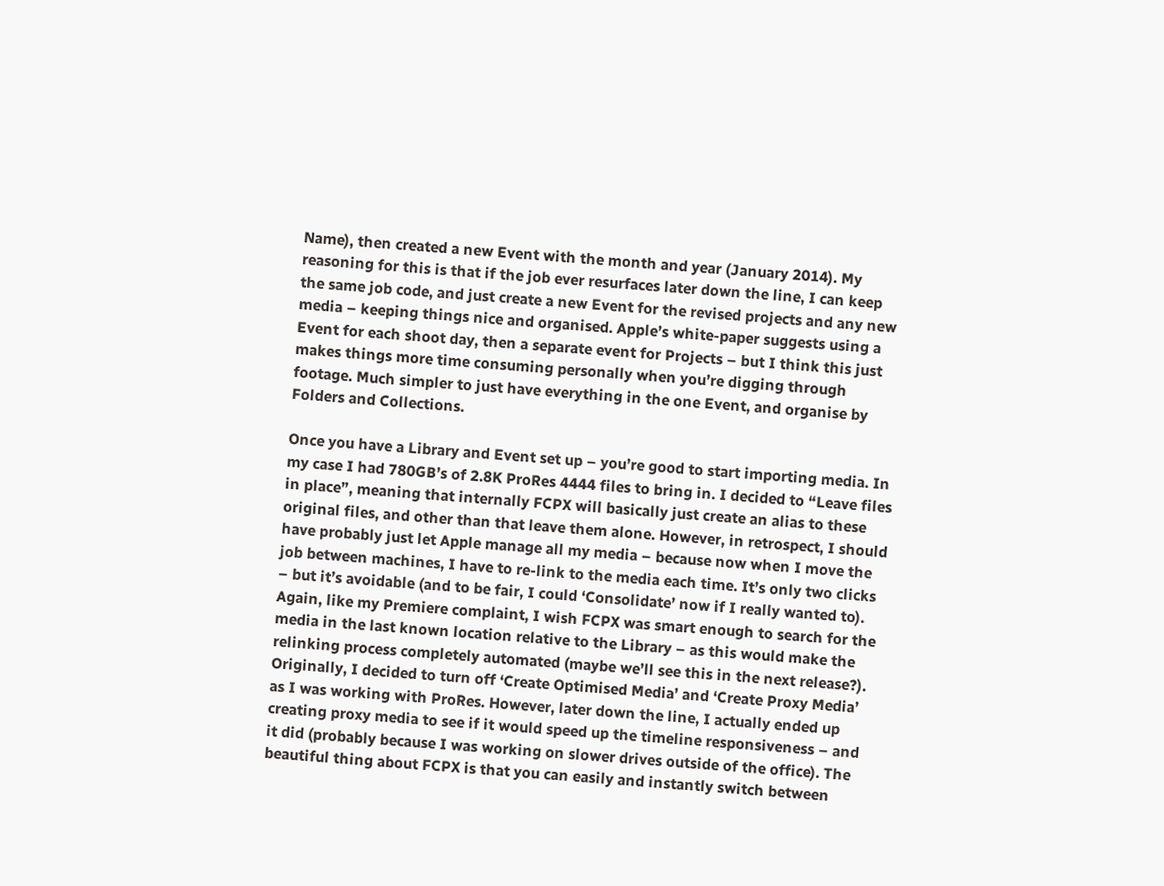Name), then created a new Event with the month and year (January 2014). My reasoning for this is that if the job ever resurfaces later down the line, I can keep the same job code, and just create a new Event for the revised projects and any new media – keeping things nice and organised. Apple’s white-paper suggests using a Event for each shoot day, then a separate event for Projects – but I think this just makes things more time consuming personally when you’re digging through footage. Much simpler to just have everything in the one Event, and organise by Folders and Collections.

Once you have a Library and Event set up – you’re good to start importing media. In my case I had 780GB’s of 2.8K ProRes 4444 files to bring in. I decided to “Leave files in place”, meaning that internally FCPX will basically just create an alias to these original files, and other than that leave them alone. However, in retrospect, I should have probably just let Apple manage all my media – because now when I move the job between machines, I have to re-link to the media each time. It’s only two clicks – but it’s avoidable (and to be fair, I could ‘Consolidate’ now if I really wanted to). Again, like my Premiere complaint, I wish FCPX was smart enough to search for the media in the last known location relative to the Library – as this would make the relinking process completely automated (maybe we’ll see this in the next release?). Originally, I decided to turn off ‘Create Optimised Media’ and ‘Create Proxy Media’ as I was working with ProRes. However, later down the line, I actually ended up creating proxy media to see if it would speed up the timeline responsiveness – and it did (probably because I was working on slower drives outside of the office). The beautiful thing about FCPX is that you can easily and instantly switch between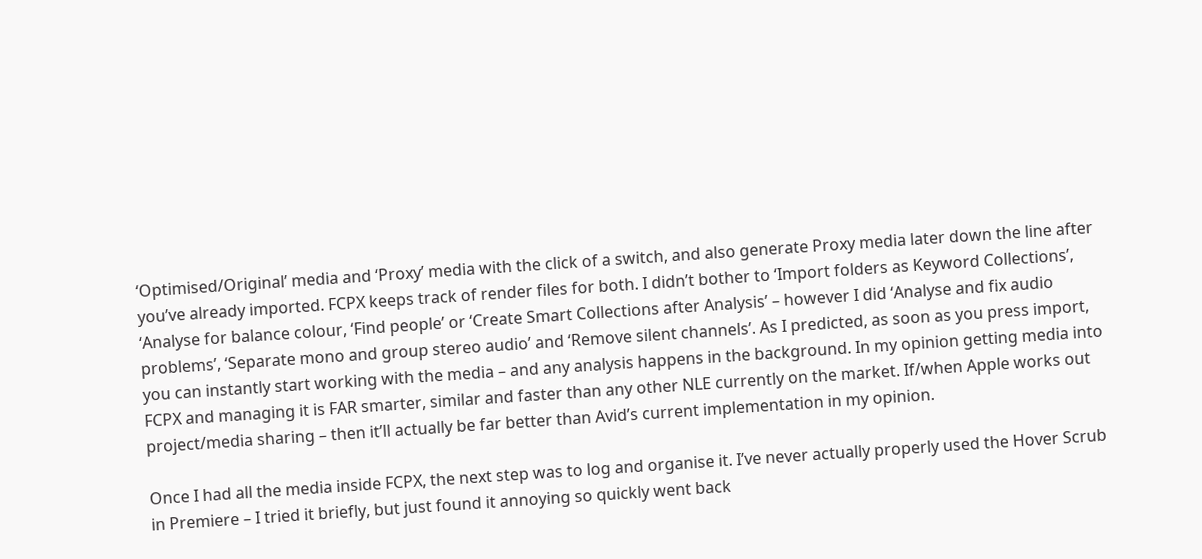‘Optimised/Original’ media and ‘Proxy’ media with the click of a switch, and also generate Proxy media later down the line after you’ve already imported. FCPX keeps track of render files for both. I didn’t bother to ‘Import folders as Keyword Collections’, ‘Analyse for balance colour, ‘Find people’ or ‘Create Smart Collections after Analysis’ – however I did ‘Analyse and fix audio problems’, ‘Separate mono and group stereo audio’ and ‘Remove silent channels’. As I predicted, as soon as you press import, you can instantly start working with the media – and any analysis happens in the background. In my opinion getting media into FCPX and managing it is FAR smarter, similar and faster than any other NLE currently on the market. If/when Apple works out project/media sharing – then it’ll actually be far better than Avid’s current implementation in my opinion.

Once I had all the media inside FCPX, the next step was to log and organise it. I’ve never actually properly used the Hover Scrub in Premiere – I tried it briefly, but just found it annoying so quickly went back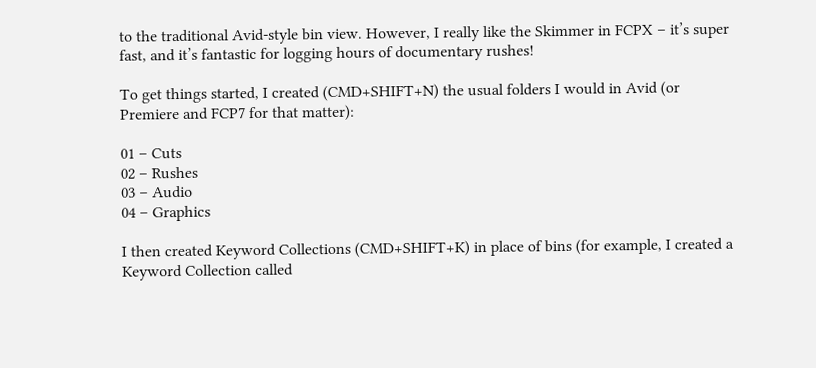to the traditional Avid-style bin view. However, I really like the Skimmer in FCPX – it’s super fast, and it’s fantastic for logging hours of documentary rushes!

To get things started, I created (CMD+SHIFT+N) the usual folders I would in Avid (or Premiere and FCP7 for that matter):

01 – Cuts
02 – Rushes
03 – Audio
04 – Graphics

I then created Keyword Collections (CMD+SHIFT+K) in place of bins (for example, I created a Keyword Collection called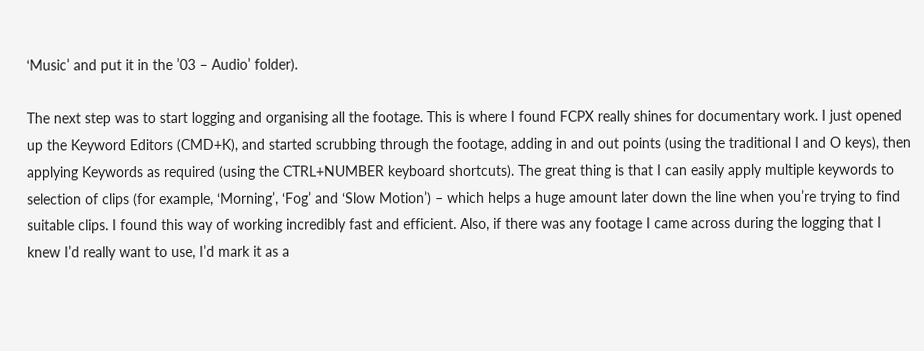‘Music’ and put it in the ’03 – Audio’ folder).

The next step was to start logging and organising all the footage. This is where I found FCPX really shines for documentary work. I just opened up the Keyword Editors (CMD+K), and started scrubbing through the footage, adding in and out points (using the traditional I and O keys), then applying Keywords as required (using the CTRL+NUMBER keyboard shortcuts). The great thing is that I can easily apply multiple keywords to selection of clips (for example, ‘Morning’, ‘Fog’ and ‘Slow Motion’) – which helps a huge amount later down the line when you’re trying to find suitable clips. I found this way of working incredibly fast and efficient. Also, if there was any footage I came across during the logging that I knew I’d really want to use, I’d mark it as a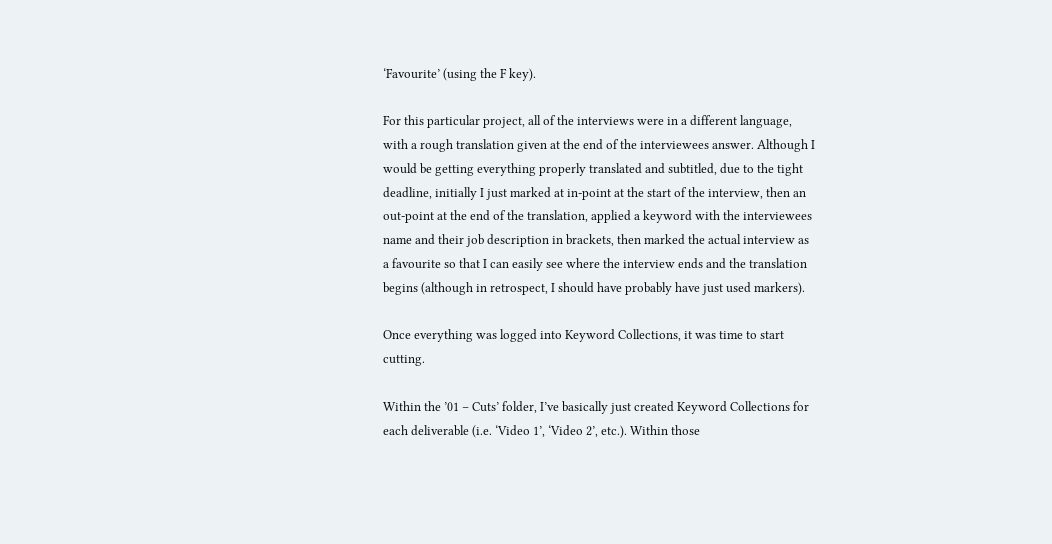‘Favourite’ (using the F key).

For this particular project, all of the interviews were in a different language, with a rough translation given at the end of the interviewees answer. Although I would be getting everything properly translated and subtitled, due to the tight deadline, initially I just marked at in-point at the start of the interview, then an out-point at the end of the translation, applied a keyword with the interviewees name and their job description in brackets, then marked the actual interview as a favourite so that I can easily see where the interview ends and the translation begins (although in retrospect, I should have probably have just used markers).

Once everything was logged into Keyword Collections, it was time to start cutting.

Within the ’01 – Cuts’ folder, I’ve basically just created Keyword Collections for each deliverable (i.e. ‘Video 1’, ‘Video 2’, etc.). Within those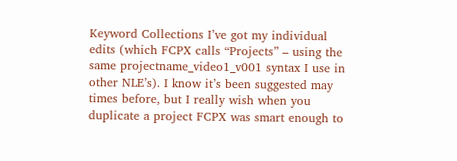Keyword Collections I’ve got my individual edits (which FCPX calls “Projects” – using the same projectname_video1_v001 syntax I use in other NLE’s). I know it’s been suggested may times before, but I really wish when you duplicate a project FCPX was smart enough to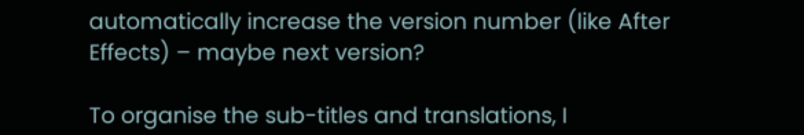automatically increase the version number (like After Effects) – maybe next version?

To organise the sub-titles and translations, I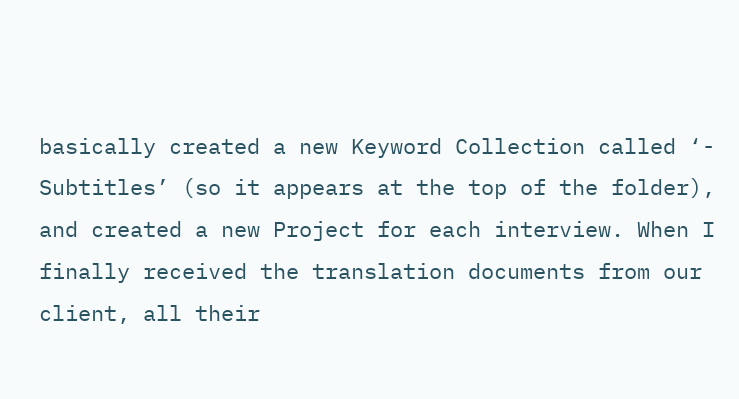basically created a new Keyword Collection called ‘- Subtitles’ (so it appears at the top of the folder), and created a new Project for each interview. When I finally received the translation documents from our client, all their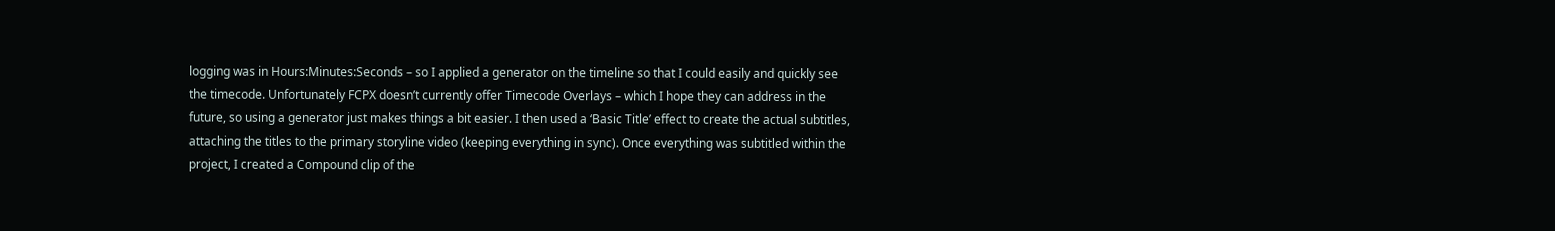logging was in Hours:Minutes:Seconds – so I applied a generator on the timeline so that I could easily and quickly see the timecode. Unfortunately FCPX doesn’t currently offer Timecode Overlays – which I hope they can address in the future, so using a generator just makes things a bit easier. I then used a ‘Basic Title’ effect to create the actual subtitles, attaching the titles to the primary storyline video (keeping everything in sync). Once everything was subtitled within the project, I created a Compound clip of the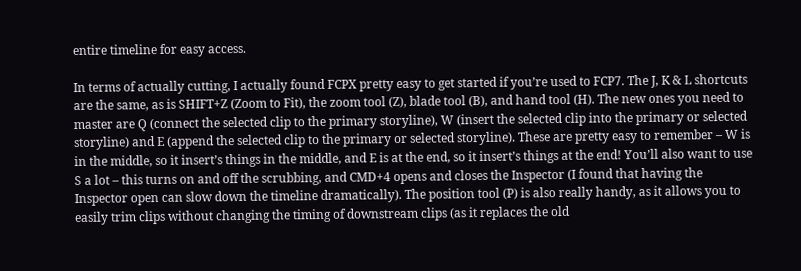entire timeline for easy access.

In terms of actually cutting, I actually found FCPX pretty easy to get started if you’re used to FCP7. The J, K & L shortcuts are the same, as is SHIFT+Z (Zoom to Fit), the zoom tool (Z), blade tool (B), and hand tool (H). The new ones you need to master are Q (connect the selected clip to the primary storyline), W (insert the selected clip into the primary or selected storyline) and E (append the selected clip to the primary or selected storyline). These are pretty easy to remember – W is in the middle, so it insert’s things in the middle, and E is at the end, so it insert’s things at the end! You’ll also want to use S a lot – this turns on and off the scrubbing, and CMD+4 opens and closes the Inspector (I found that having the Inspector open can slow down the timeline dramatically). The position tool (P) is also really handy, as it allows you to easily trim clips without changing the timing of downstream clips (as it replaces the old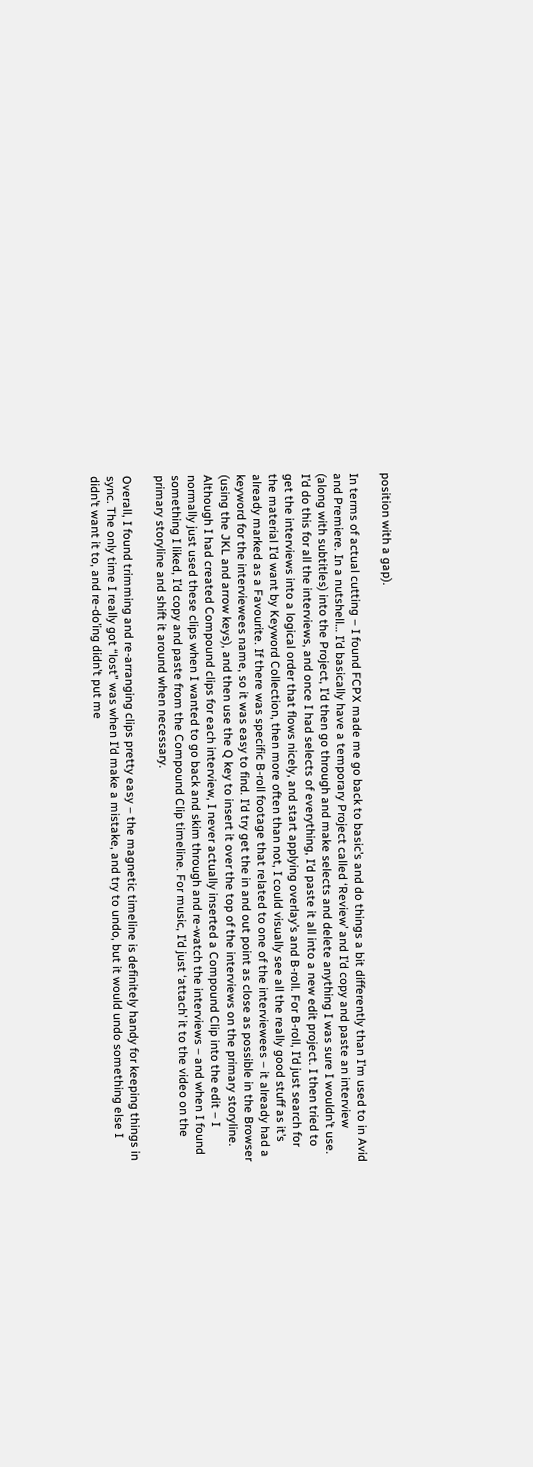position with a gap).

In terms of actual cutting – I found FCPX made me go back to basic’s and do things a bit differently than I’m used to in Avid and Premiere. In a nutshell… I’d basically have a temporary Project called ‘Review’ and I’d copy and paste an interview (along with subtitles) into the Project, I’d then go through and make selects and delete anything I was sure I wouldn’t use. I’d do this for all the interviews, and once I had selects of everything, I’d paste it all into a new edit project. I then tried to get the interviews into a logical order that flows nicely, and start applying overlay’s and B-roll. For B-roll, I’d just search for the material I’d want by Keyword Collection, then more often than not, I could visually see all the really good stuff as it’s already marked as a Favourite. If there was specific B-roll footage that related to one of the interviewees – it already had a keyword for the interviewees name, so it was easy to find. I’d try get the in and out point as close as possible in the Browser (using the JKL and arrow keys), and then use the Q key to insert it over the top of the interviews on the primary storyline. Although I had created Compound clips for each interview, I never actually inserted a Compound Clip into the edit – I normally just used these clips when I wanted to go back and skim through and re-watch the interviews – and when I found something I liked, I’d copy and paste from the Compound Clip timeline. For music, I’d just ‘attach’ it to the video on the primary storyline and shift it around when necessary.

Overall, I found trimming and re-arranging clips pretty easy – the magnetic timeline is definitely handy for keeping things in sync. The only time I really got “lost” was when I’d make a mistake, and try to undo, but it would undo something else I didn’t want it to, and re-do’ing didn’t put me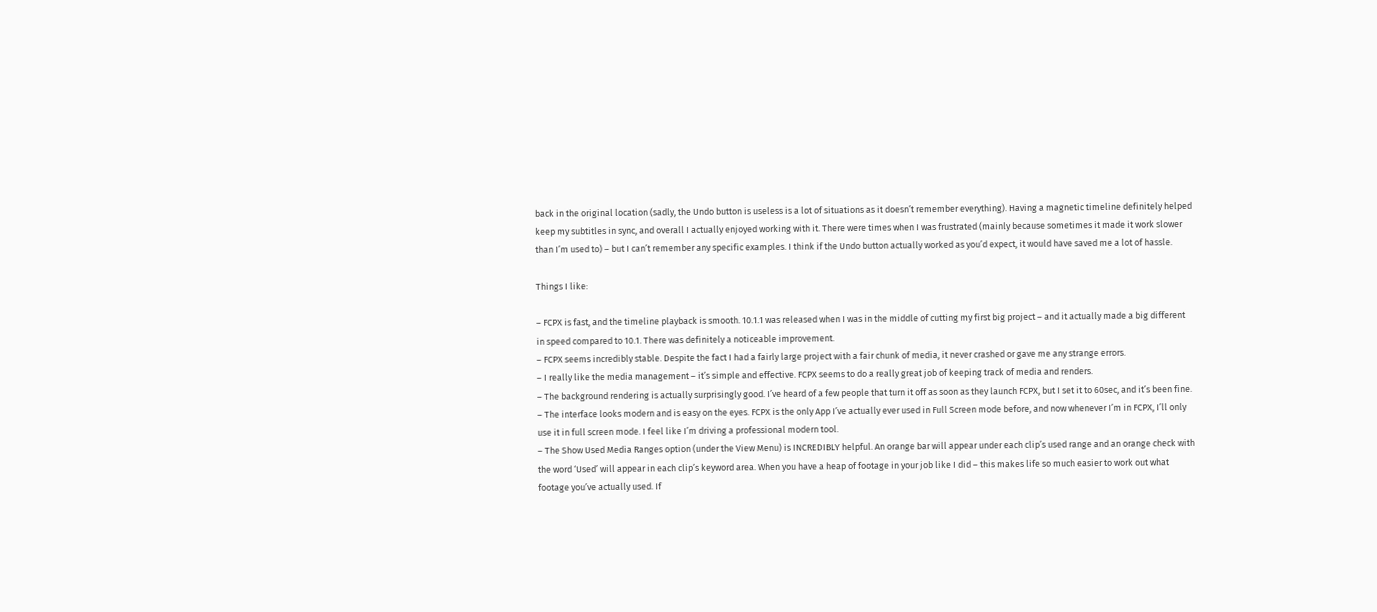back in the original location (sadly, the Undo button is useless is a lot of situations as it doesn’t remember everything). Having a magnetic timeline definitely helped keep my subtitles in sync, and overall I actually enjoyed working with it. There were times when I was frustrated (mainly because sometimes it made it work slower than I’m used to) – but I can’t remember any specific examples. I think if the Undo button actually worked as you’d expect, it would have saved me a lot of hassle.

Things I like:

– FCPX is fast, and the timeline playback is smooth. 10.1.1 was released when I was in the middle of cutting my first big project – and it actually made a big different in speed compared to 10.1. There was definitely a noticeable improvement.
– FCPX seems incredibly stable. Despite the fact I had a fairly large project with a fair chunk of media, it never crashed or gave me any strange errors.
– I really like the media management – it’s simple and effective. FCPX seems to do a really great job of keeping track of media and renders.
– The background rendering is actually surprisingly good. I’ve heard of a few people that turn it off as soon as they launch FCPX, but I set it to 60sec, and it’s been fine.
– The interface looks modern and is easy on the eyes. FCPX is the only App I’ve actually ever used in Full Screen mode before, and now whenever I’m in FCPX, I’ll only use it in full screen mode. I feel like I’m driving a professional modern tool.
– The Show Used Media Ranges option (under the View Menu) is INCREDIBLY helpful. An orange bar will appear under each clip’s used range and an orange check with the word ‘Used’ will appear in each clip’s keyword area. When you have a heap of footage in your job like I did – this makes life so much easier to work out what footage you’ve actually used. If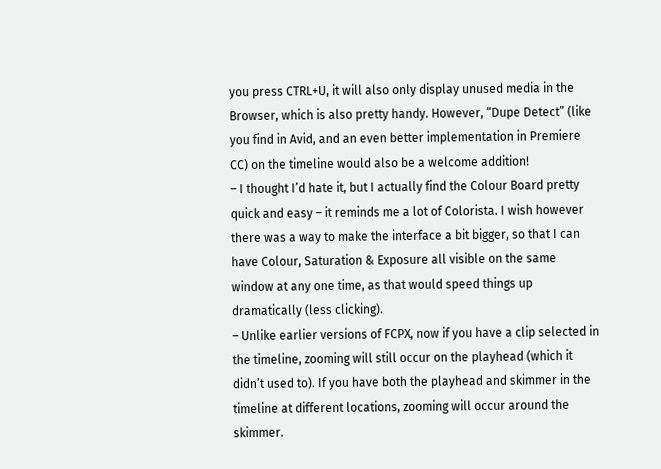you press CTRL+U, it will also only display unused media in the Browser, which is also pretty handy. However, “Dupe Detect” (like you find in Avid, and an even better implementation in Premiere CC) on the timeline would also be a welcome addition!
– I thought I’d hate it, but I actually find the Colour Board pretty quick and easy – it reminds me a lot of Colorista. I wish however there was a way to make the interface a bit bigger, so that I can have Colour, Saturation & Exposure all visible on the same window at any one time, as that would speed things up dramatically (less clicking).
– Unlike earlier versions of FCPX, now if you have a clip selected in the timeline, zooming will still occur on the playhead (which it didn’t used to). If you have both the playhead and skimmer in the timeline at different locations, zooming will occur around the skimmer.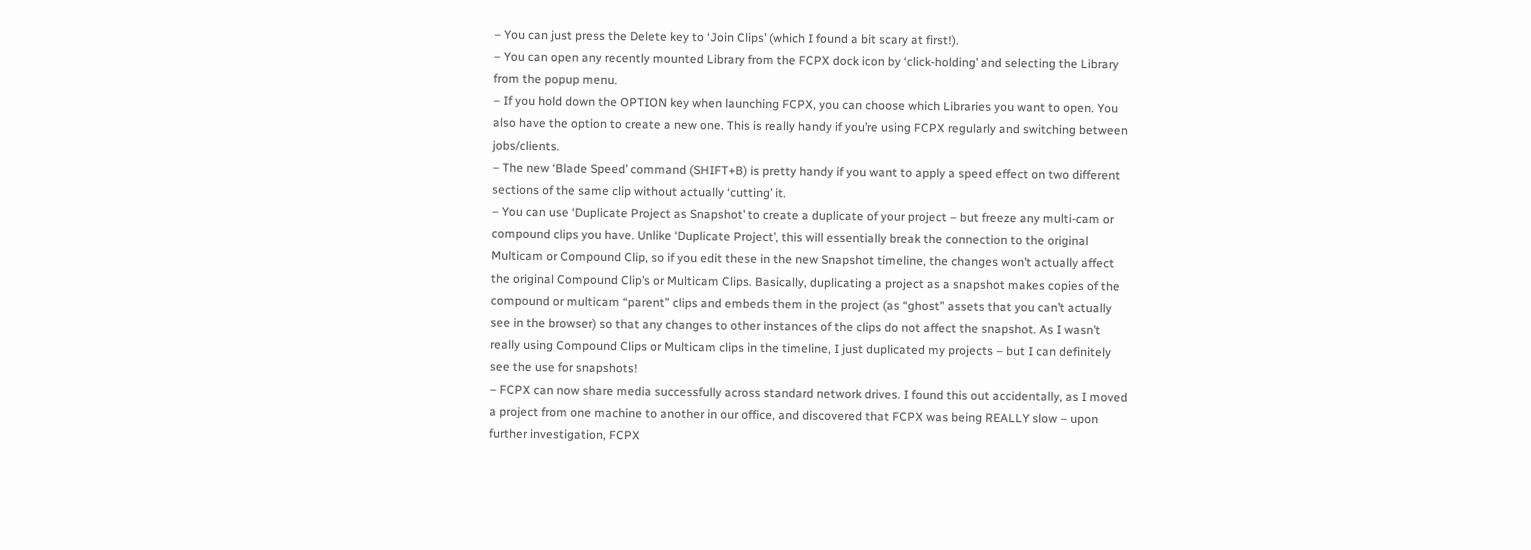– You can just press the Delete key to ‘Join Clips’ (which I found a bit scary at first!).
– You can open any recently mounted Library from the FCPX dock icon by ‘click-holding’ and selecting the Library from the popup menu.
– If you hold down the OPTION key when launching FCPX, you can choose which Libraries you want to open. You also have the option to create a new one. This is really handy if you’re using FCPX regularly and switching between jobs/clients.
– The new ‘Blade Speed’ command (SHIFT+B) is pretty handy if you want to apply a speed effect on two different sections of the same clip without actually ‘cutting’ it.
– You can use ‘Duplicate Project as Snapshot’ to create a duplicate of your project – but freeze any multi-cam or compound clips you have. Unlike ‘Duplicate Project’, this will essentially break the connection to the original Multicam or Compound Clip, so if you edit these in the new Snapshot timeline, the changes won’t actually affect the original Compound Clip’s or Multicam Clips. Basically, duplicating a project as a snapshot makes copies of the compound or multicam “parent” clips and embeds them in the project (as “ghost” assets that you can’t actually see in the browser) so that any changes to other instances of the clips do not affect the snapshot. As I wasn’t really using Compound Clips or Multicam clips in the timeline, I just duplicated my projects – but I can definitely see the use for snapshots!
– FCPX can now share media successfully across standard network drives. I found this out accidentally, as I moved a project from one machine to another in our office, and discovered that FCPX was being REALLY slow – upon further investigation, FCPX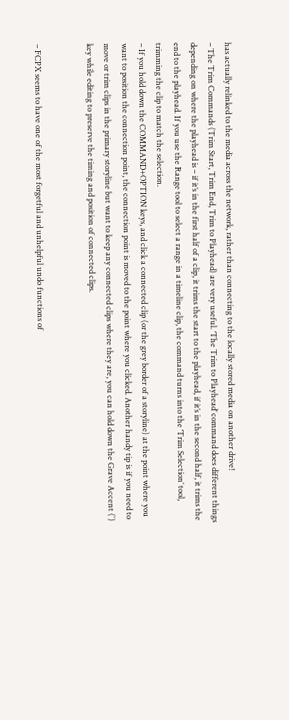has actually relinked to the media across the network, rather than connecting to the locally stored media on another drive!
– The Trim Commands (Trim Start, Trim End, Trim to Playhead) are very useful. ‘The Trim to Playhead’ command does different things depending on where the playhead is – if it’s in the first half of a clip, it trims the start to the playhead, if it’s in the second half, it trims the end to the playhead. If you use the Range tool to select a range in a timeline clip, the command turns into the ‘Trim Selection’ tool, trimming the clip to match the selection.
– If you hold down the COMMAND+OPTION keys, and click a connected clip (or the grey border of a storyline) at the point where you want to position the connection point, the connection point is moved to the point where you clicked. Another handy tip is if you need to move or trim clips in the primary storyline but want to keep any connected clips where they are, you can hold down the Grave Accent (`) key while editing to preserve the timing and position of connected clips.


– FCPX seems to have one of the most forgetful and unhelpful undo functions of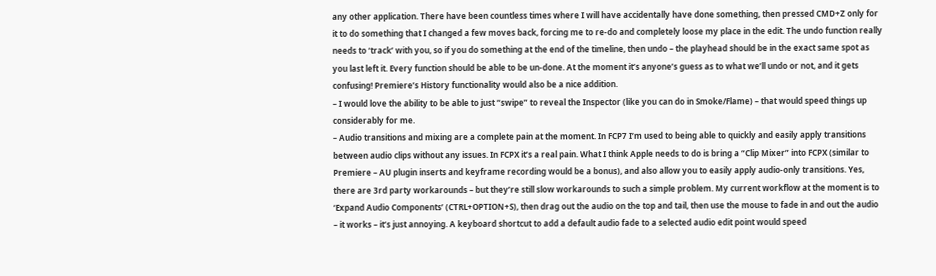any other application. There have been countless times where I will have accidentally have done something, then pressed CMD+Z only for it to do something that I changed a few moves back, forcing me to re-do and completely loose my place in the edit. The undo function really needs to ‘track’ with you, so if you do something at the end of the timeline, then undo – the playhead should be in the exact same spot as you last left it. Every function should be able to be un-done. At the moment it’s anyone’s guess as to what we’ll undo or not, and it gets confusing! Premiere’s History functionality would also be a nice addition.
– I would love the ability to be able to just “swipe” to reveal the Inspector (like you can do in Smoke/Flame) – that would speed things up considerably for me.
– Audio transitions and mixing are a complete pain at the moment. In FCP7 I’m used to being able to quickly and easily apply transitions between audio clips without any issues. In FCPX it’s a real pain. What I think Apple needs to do is bring a “Clip Mixer” into FCPX (similar to Premiere – AU plugin inserts and keyframe recording would be a bonus), and also allow you to easily apply audio-only transitions. Yes, there are 3rd party workarounds – but they’re still slow workarounds to such a simple problem. My current workflow at the moment is to ‘Expand Audio Components’ (CTRL+OPTION+S), then drag out the audio on the top and tail, then use the mouse to fade in and out the audio – it works – it’s just annoying. A keyboard shortcut to add a default audio fade to a selected audio edit point would speed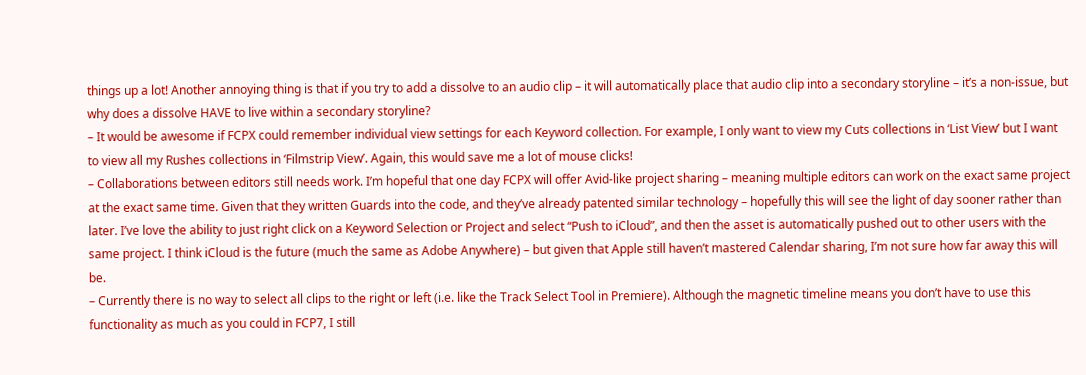things up a lot! Another annoying thing is that if you try to add a dissolve to an audio clip – it will automatically place that audio clip into a secondary storyline – it’s a non-issue, but why does a dissolve HAVE to live within a secondary storyline?
– It would be awesome if FCPX could remember individual view settings for each Keyword collection. For example, I only want to view my Cuts collections in ‘List View’ but I want to view all my Rushes collections in ‘Filmstrip View’. Again, this would save me a lot of mouse clicks!
– Collaborations between editors still needs work. I’m hopeful that one day FCPX will offer Avid-like project sharing – meaning multiple editors can work on the exact same project at the exact same time. Given that they written Guards into the code, and they’ve already patented similar technology – hopefully this will see the light of day sooner rather than later. I’ve love the ability to just right click on a Keyword Selection or Project and select “Push to iCloud”, and then the asset is automatically pushed out to other users with the same project. I think iCloud is the future (much the same as Adobe Anywhere) – but given that Apple still haven’t mastered Calendar sharing, I’m not sure how far away this will be.
– Currently there is no way to select all clips to the right or left (i.e. like the Track Select Tool in Premiere). Although the magnetic timeline means you don’t have to use this functionality as much as you could in FCP7, I still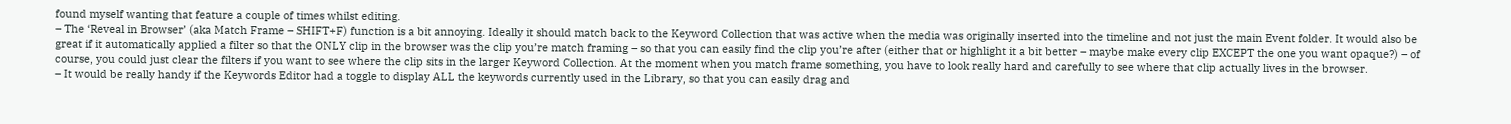found myself wanting that feature a couple of times whilst editing.
– The ‘Reveal in Browser’ (aka Match Frame – SHIFT+F) function is a bit annoying. Ideally it should match back to the Keyword Collection that was active when the media was originally inserted into the timeline and not just the main Event folder. It would also be great if it automatically applied a filter so that the ONLY clip in the browser was the clip you’re match framing – so that you can easily find the clip you’re after (either that or highlight it a bit better – maybe make every clip EXCEPT the one you want opaque?) – of course, you could just clear the filters if you want to see where the clip sits in the larger Keyword Collection. At the moment when you match frame something, you have to look really hard and carefully to see where that clip actually lives in the browser.
– It would be really handy if the Keywords Editor had a toggle to display ALL the keywords currently used in the Library, so that you can easily drag and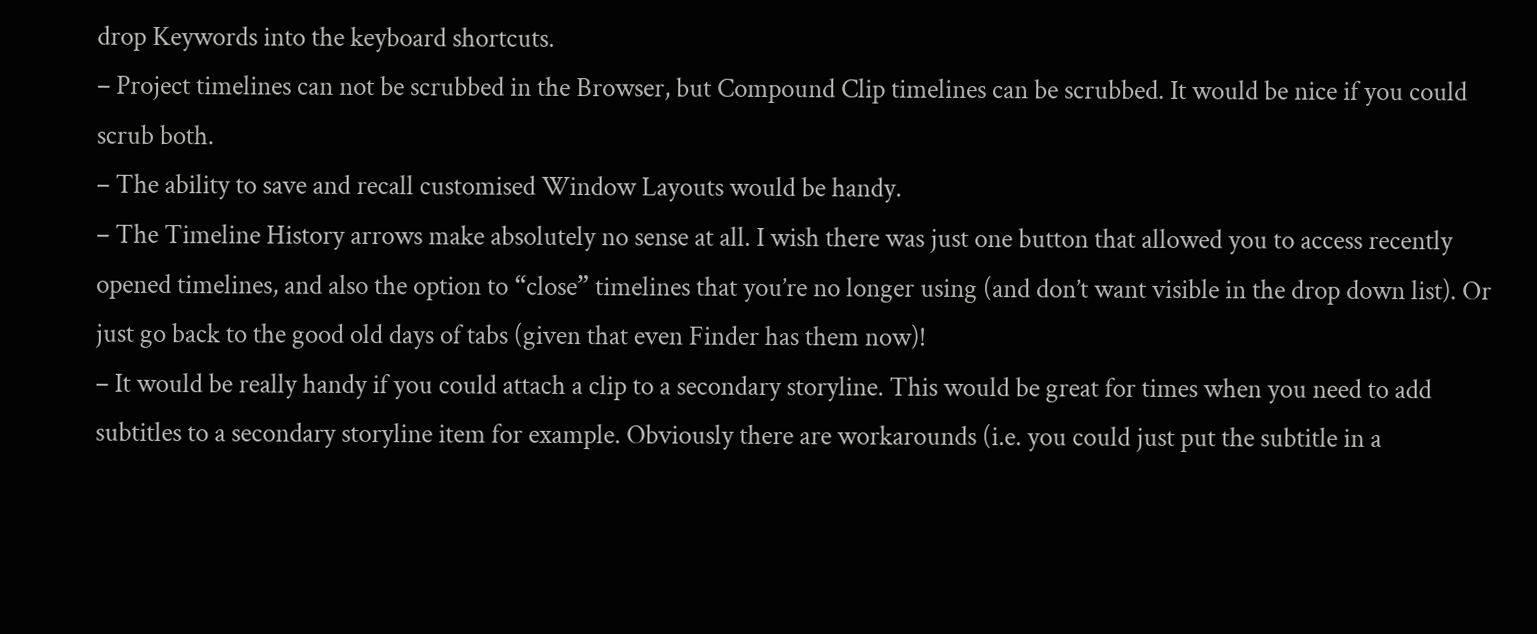drop Keywords into the keyboard shortcuts.
– Project timelines can not be scrubbed in the Browser, but Compound Clip timelines can be scrubbed. It would be nice if you could scrub both.
– The ability to save and recall customised Window Layouts would be handy.
– The Timeline History arrows make absolutely no sense at all. I wish there was just one button that allowed you to access recently opened timelines, and also the option to “close” timelines that you’re no longer using (and don’t want visible in the drop down list). Or just go back to the good old days of tabs (given that even Finder has them now)!
– It would be really handy if you could attach a clip to a secondary storyline. This would be great for times when you need to add subtitles to a secondary storyline item for example. Obviously there are workarounds (i.e. you could just put the subtitle in a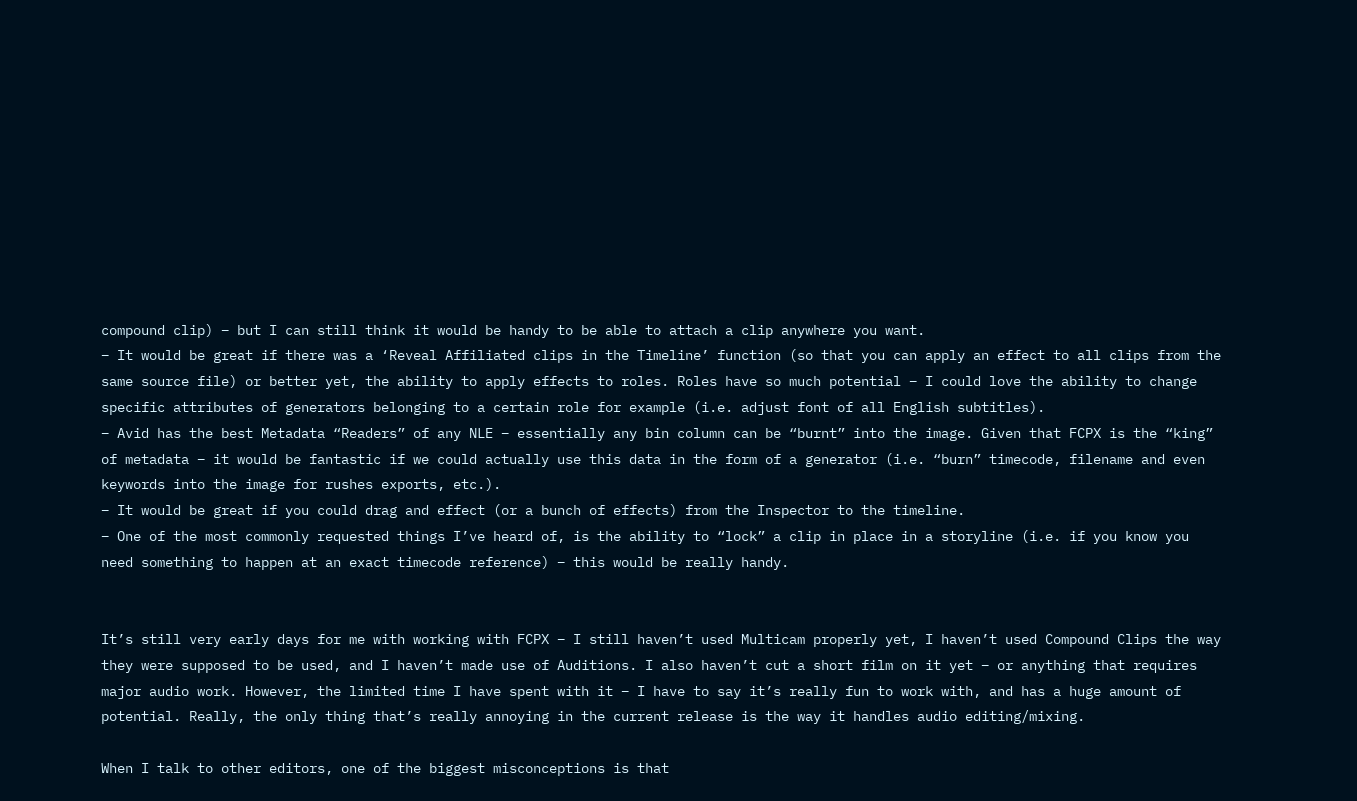compound clip) – but I can still think it would be handy to be able to attach a clip anywhere you want.
– It would be great if there was a ‘Reveal Affiliated clips in the Timeline’ function (so that you can apply an effect to all clips from the same source file) or better yet, the ability to apply effects to roles. Roles have so much potential – I could love the ability to change specific attributes of generators belonging to a certain role for example (i.e. adjust font of all English subtitles).
– Avid has the best Metadata “Readers” of any NLE – essentially any bin column can be “burnt” into the image. Given that FCPX is the “king” of metadata – it would be fantastic if we could actually use this data in the form of a generator (i.e. “burn” timecode, filename and even keywords into the image for rushes exports, etc.).
– It would be great if you could drag and effect (or a bunch of effects) from the Inspector to the timeline.
– One of the most commonly requested things I’ve heard of, is the ability to “lock” a clip in place in a storyline (i.e. if you know you need something to happen at an exact timecode reference) – this would be really handy.


It’s still very early days for me with working with FCPX – I still haven’t used Multicam properly yet, I haven’t used Compound Clips the way they were supposed to be used, and I haven’t made use of Auditions. I also haven’t cut a short film on it yet – or anything that requires major audio work. However, the limited time I have spent with it – I have to say it’s really fun to work with, and has a huge amount of potential. Really, the only thing that’s really annoying in the current release is the way it handles audio editing/mixing.

When I talk to other editors, one of the biggest misconceptions is that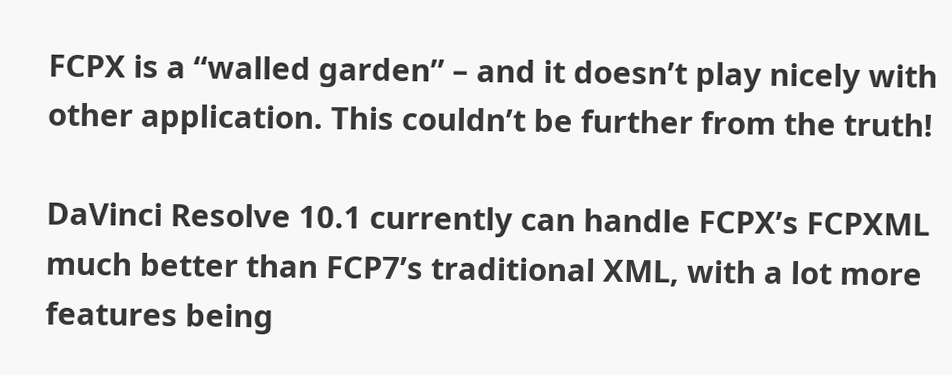FCPX is a “walled garden” – and it doesn’t play nicely with other application. This couldn’t be further from the truth!

DaVinci Resolve 10.1 currently can handle FCPX’s FCPXML much better than FCP7’s traditional XML, with a lot more features being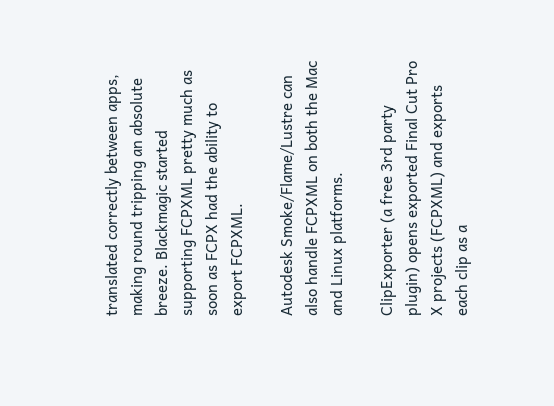translated correctly between apps, making round tripping an absolute breeze. Blackmagic started supporting FCPXML pretty much as soon as FCPX had the ability to export FCPXML.

Autodesk Smoke/Flame/Lustre can also handle FCPXML on both the Mac and Linux platforms.

ClipExporter (a free 3rd party plugin) opens exported Final Cut Pro X projects (FCPXML) and exports each clip as a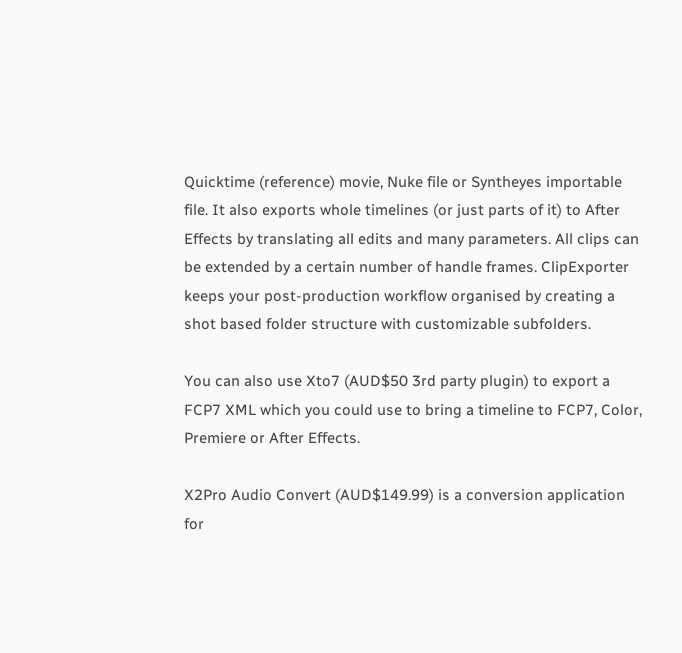Quicktime (reference) movie, Nuke file or Syntheyes importable file. It also exports whole timelines (or just parts of it) to After Effects by translating all edits and many parameters. All clips can be extended by a certain number of handle frames. ClipExporter keeps your post-production workflow organised by creating a shot based folder structure with customizable subfolders.

You can also use Xto7 (AUD$50 3rd party plugin) to export a FCP7 XML which you could use to bring a timeline to FCP7, Color, Premiere or After Effects.

X2Pro Audio Convert (AUD$149.99) is a conversion application for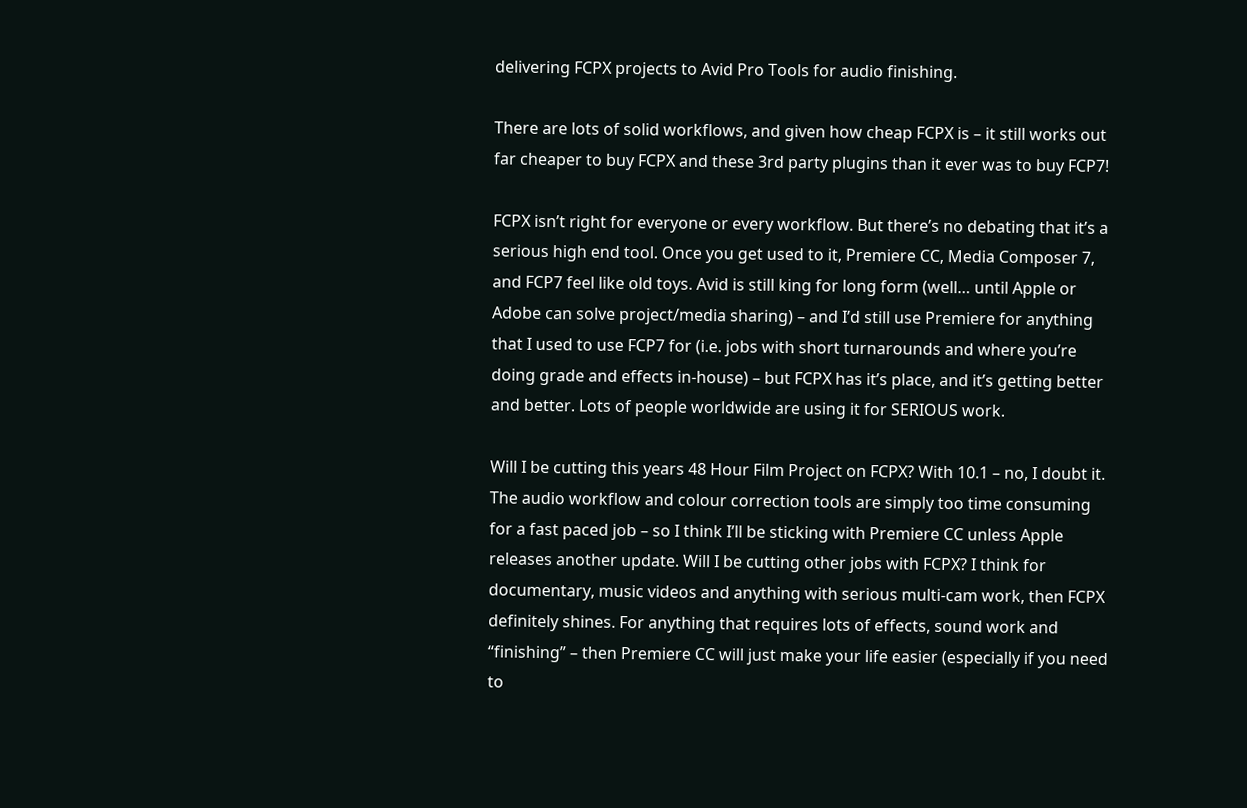delivering FCPX projects to Avid Pro Tools for audio finishing.

There are lots of solid workflows, and given how cheap FCPX is – it still works out far cheaper to buy FCPX and these 3rd party plugins than it ever was to buy FCP7!

FCPX isn’t right for everyone or every workflow. But there’s no debating that it’s a serious high end tool. Once you get used to it, Premiere CC, Media Composer 7, and FCP7 feel like old toys. Avid is still king for long form (well… until Apple or Adobe can solve project/media sharing) – and I’d still use Premiere for anything that I used to use FCP7 for (i.e. jobs with short turnarounds and where you’re doing grade and effects in-house) – but FCPX has it’s place, and it’s getting better and better. Lots of people worldwide are using it for SERIOUS work.

Will I be cutting this years 48 Hour Film Project on FCPX? With 10.1 – no, I doubt it. The audio workflow and colour correction tools are simply too time consuming for a fast paced job – so I think I’ll be sticking with Premiere CC unless Apple releases another update. Will I be cutting other jobs with FCPX? I think for documentary, music videos and anything with serious multi-cam work, then FCPX definitely shines. For anything that requires lots of effects, sound work and “finishing” – then Premiere CC will just make your life easier (especially if you need to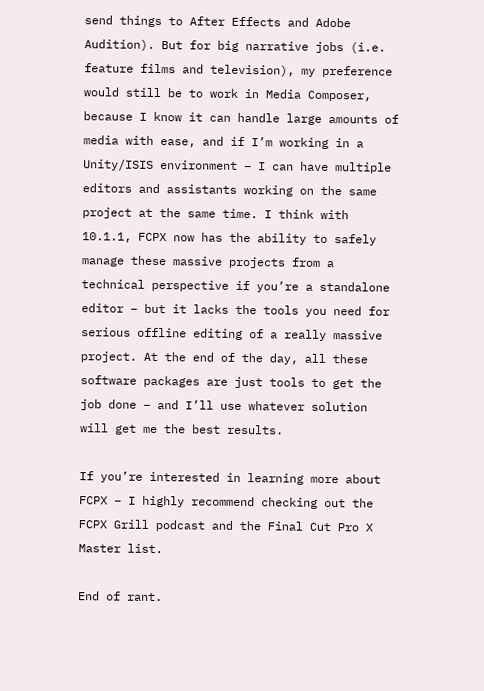send things to After Effects and Adobe Audition). But for big narrative jobs (i.e. feature films and television), my preference would still be to work in Media Composer, because I know it can handle large amounts of media with ease, and if I’m working in a Unity/ISIS environment – I can have multiple editors and assistants working on the same project at the same time. I think with 10.1.1, FCPX now has the ability to safely manage these massive projects from a technical perspective if you’re a standalone editor – but it lacks the tools you need for serious offline editing of a really massive project. At the end of the day, all these software packages are just tools to get the job done – and I’ll use whatever solution will get me the best results.

If you’re interested in learning more about FCPX – I highly recommend checking out the FCPX Grill podcast and the Final Cut Pro X Master list.

End of rant.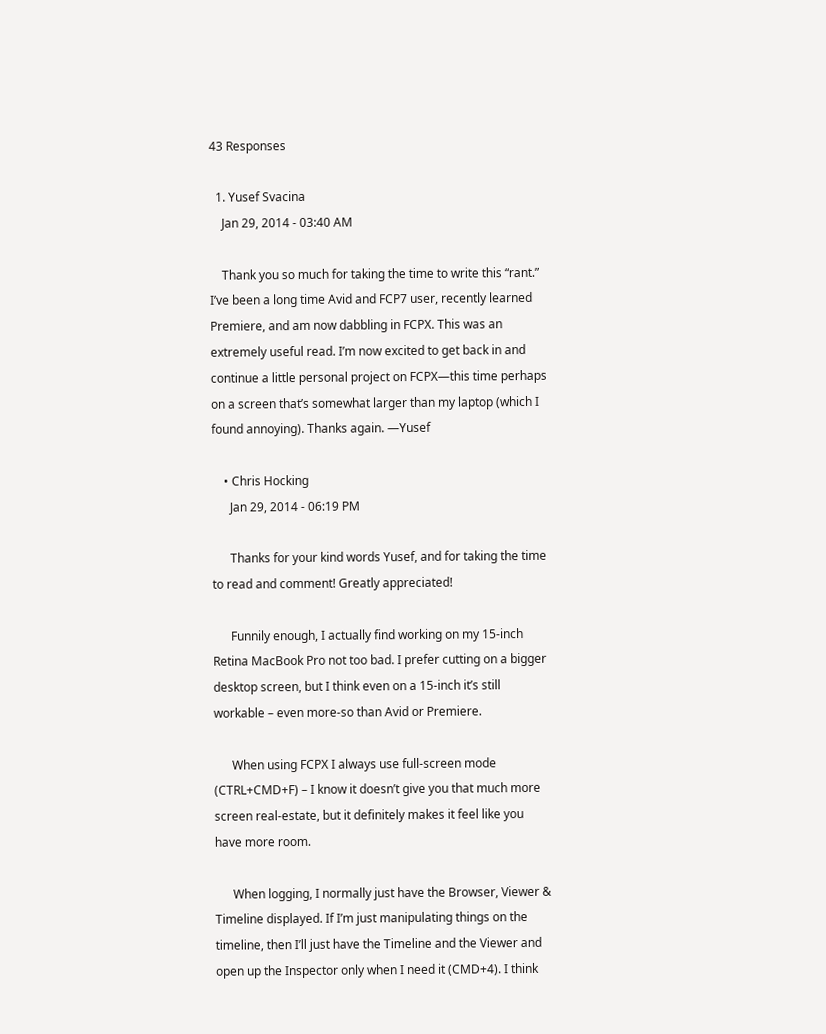43 Responses

  1. Yusef Svacina
    Jan 29, 2014 - 03:40 AM

    Thank you so much for taking the time to write this “rant.” I’ve been a long time Avid and FCP7 user, recently learned Premiere, and am now dabbling in FCPX. This was an extremely useful read. I’m now excited to get back in and continue a little personal project on FCPX—this time perhaps on a screen that’s somewhat larger than my laptop (which I found annoying). Thanks again. —Yusef

    • Chris Hocking
      Jan 29, 2014 - 06:19 PM

      Thanks for your kind words Yusef, and for taking the time to read and comment! Greatly appreciated!

      Funnily enough, I actually find working on my 15-inch Retina MacBook Pro not too bad. I prefer cutting on a bigger desktop screen, but I think even on a 15-inch it’s still workable – even more-so than Avid or Premiere.

      When using FCPX I always use full-screen mode (CTRL+CMD+F) – I know it doesn’t give you that much more screen real-estate, but it definitely makes it feel like you have more room.

      When logging, I normally just have the Browser, Viewer & Timeline displayed. If I’m just manipulating things on the timeline, then I’ll just have the Timeline and the Viewer and open up the Inspector only when I need it (CMD+4). I think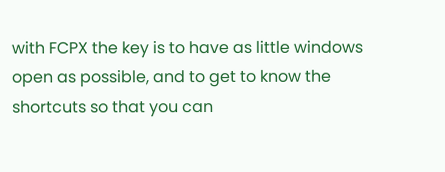with FCPX the key is to have as little windows open as possible, and to get to know the shortcuts so that you can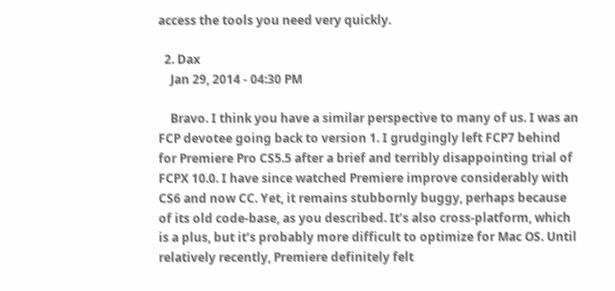access the tools you need very quickly.

  2. Dax
    Jan 29, 2014 - 04:30 PM

    Bravo. I think you have a similar perspective to many of us. I was an FCP devotee going back to version 1. I grudgingly left FCP7 behind for Premiere Pro CS5.5 after a brief and terribly disappointing trial of FCPX 10.0. I have since watched Premiere improve considerably with CS6 and now CC. Yet, it remains stubbornly buggy, perhaps because of its old code-base, as you described. It’s also cross-platform, which is a plus, but it’s probably more difficult to optimize for Mac OS. Until relatively recently, Premiere definitely felt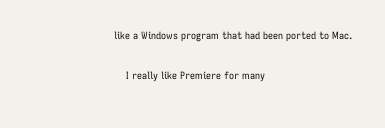like a Windows program that had been ported to Mac.

    I really like Premiere for many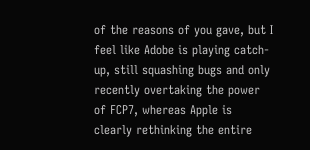of the reasons of you gave, but I feel like Adobe is playing catch-up, still squashing bugs and only recently overtaking the power of FCP7, whereas Apple is clearly rethinking the entire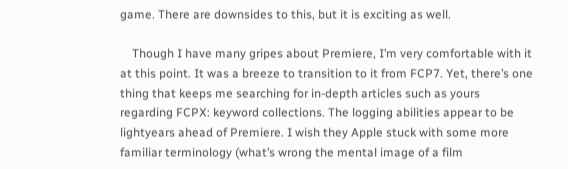game. There are downsides to this, but it is exciting as well.

    Though I have many gripes about Premiere, I’m very comfortable with it at this point. It was a breeze to transition to it from FCP7. Yet, there’s one thing that keeps me searching for in-depth articles such as yours regarding FCPX: keyword collections. The logging abilities appear to be lightyears ahead of Premiere. I wish they Apple stuck with some more familiar terminology (what’s wrong the mental image of a film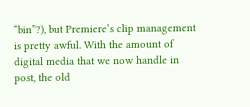“bin”?), but Premiere’s clip management is pretty awful. With the amount of digital media that we now handle in post, the old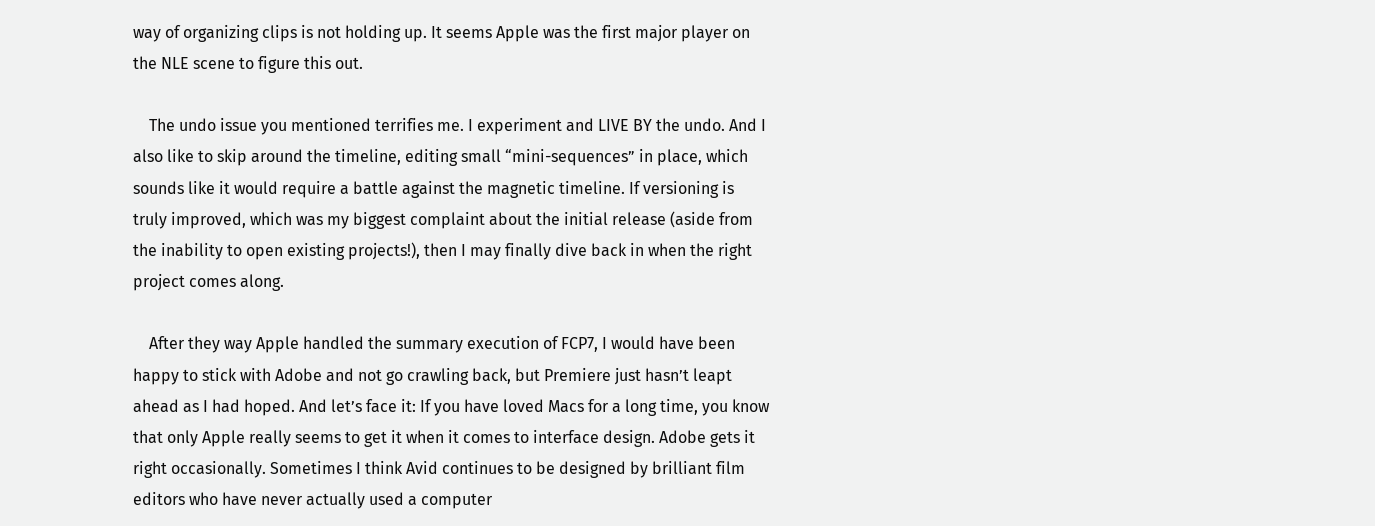way of organizing clips is not holding up. It seems Apple was the first major player on the NLE scene to figure this out.

    The undo issue you mentioned terrifies me. I experiment and LIVE BY the undo. And I also like to skip around the timeline, editing small “mini-sequences” in place, which sounds like it would require a battle against the magnetic timeline. If versioning is truly improved, which was my biggest complaint about the initial release (aside from the inability to open existing projects!), then I may finally dive back in when the right project comes along.

    After they way Apple handled the summary execution of FCP7, I would have been happy to stick with Adobe and not go crawling back, but Premiere just hasn’t leapt ahead as I had hoped. And let’s face it: If you have loved Macs for a long time, you know that only Apple really seems to get it when it comes to interface design. Adobe gets it right occasionally. Sometimes I think Avid continues to be designed by brilliant film editors who have never actually used a computer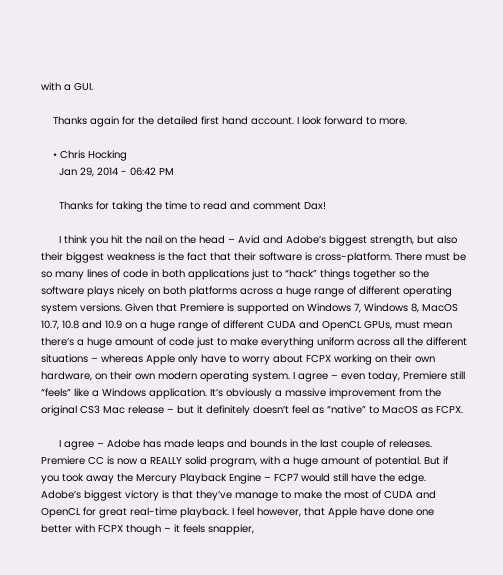with a GUI.

    Thanks again for the detailed first hand account. I look forward to more.

    • Chris Hocking
      Jan 29, 2014 - 06:42 PM

      Thanks for taking the time to read and comment Dax!

      I think you hit the nail on the head – Avid and Adobe’s biggest strength, but also their biggest weakness is the fact that their software is cross-platform. There must be so many lines of code in both applications just to “hack” things together so the software plays nicely on both platforms across a huge range of different operating system versions. Given that Premiere is supported on Windows 7, Windows 8, MacOS 10.7, 10.8 and 10.9 on a huge range of different CUDA and OpenCL GPUs, must mean there’s a huge amount of code just to make everything uniform across all the different situations – whereas Apple only have to worry about FCPX working on their own hardware, on their own modern operating system. I agree – even today, Premiere still “feels” like a Windows application. It’s obviously a massive improvement from the original CS3 Mac release – but it definitely doesn’t feel as “native” to MacOS as FCPX.

      I agree – Adobe has made leaps and bounds in the last couple of releases. Premiere CC is now a REALLY solid program, with a huge amount of potential. But if you took away the Mercury Playback Engine – FCP7 would still have the edge. Adobe’s biggest victory is that they’ve manage to make the most of CUDA and OpenCL for great real-time playback. I feel however, that Apple have done one better with FCPX though – it feels snappier,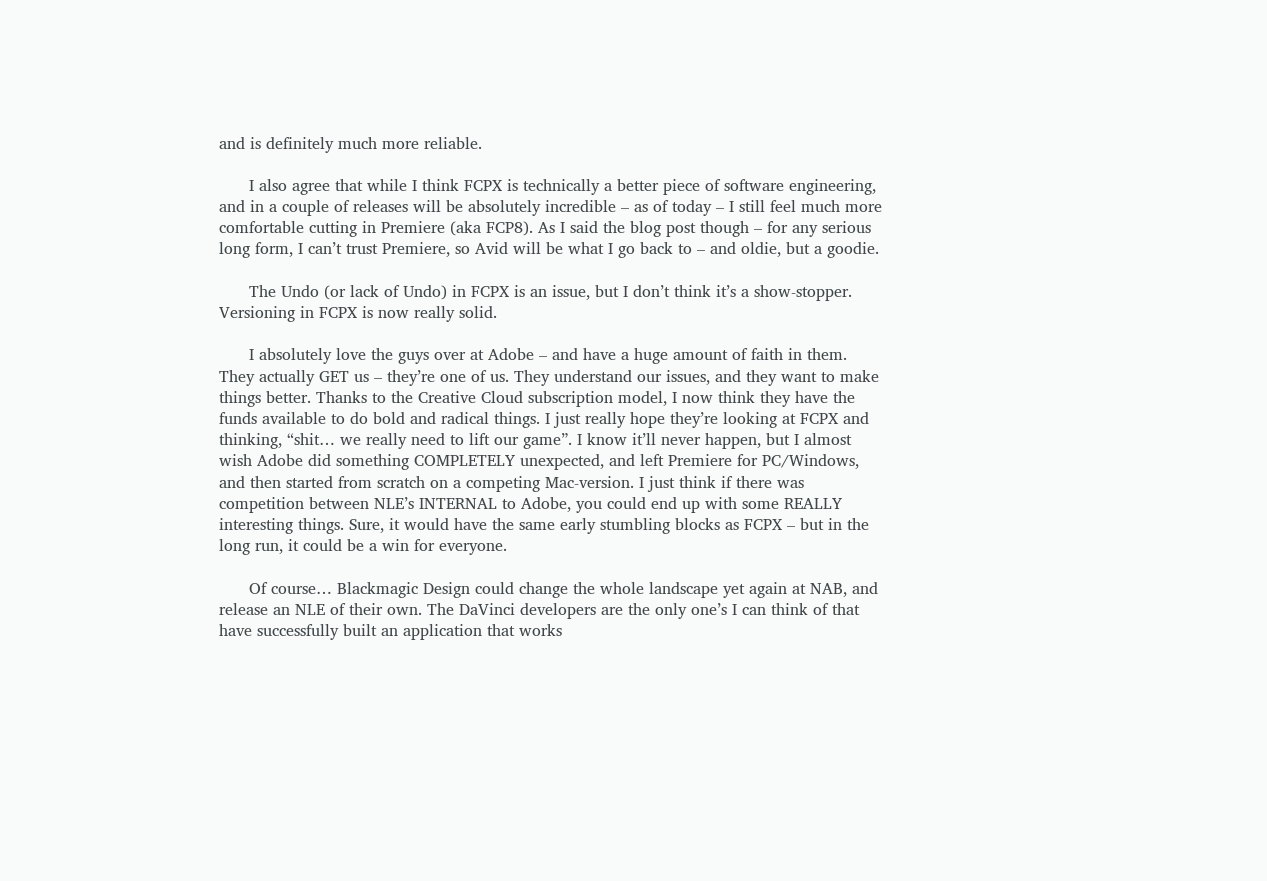and is definitely much more reliable.

      I also agree that while I think FCPX is technically a better piece of software engineering, and in a couple of releases will be absolutely incredible – as of today – I still feel much more comfortable cutting in Premiere (aka FCP8). As I said the blog post though – for any serious long form, I can’t trust Premiere, so Avid will be what I go back to – and oldie, but a goodie.

      The Undo (or lack of Undo) in FCPX is an issue, but I don’t think it’s a show-stopper. Versioning in FCPX is now really solid.

      I absolutely love the guys over at Adobe – and have a huge amount of faith in them. They actually GET us – they’re one of us. They understand our issues, and they want to make things better. Thanks to the Creative Cloud subscription model, I now think they have the funds available to do bold and radical things. I just really hope they’re looking at FCPX and thinking, “shit… we really need to lift our game”. I know it’ll never happen, but I almost wish Adobe did something COMPLETELY unexpected, and left Premiere for PC/Windows, and then started from scratch on a competing Mac-version. I just think if there was competition between NLE’s INTERNAL to Adobe, you could end up with some REALLY interesting things. Sure, it would have the same early stumbling blocks as FCPX – but in the long run, it could be a win for everyone.

      Of course… Blackmagic Design could change the whole landscape yet again at NAB, and release an NLE of their own. The DaVinci developers are the only one’s I can think of that have successfully built an application that works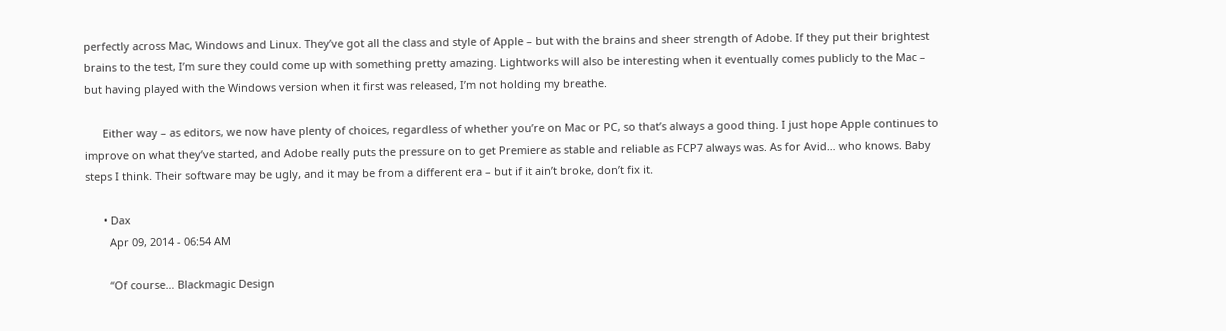perfectly across Mac, Windows and Linux. They’ve got all the class and style of Apple – but with the brains and sheer strength of Adobe. If they put their brightest brains to the test, I’m sure they could come up with something pretty amazing. Lightworks will also be interesting when it eventually comes publicly to the Mac – but having played with the Windows version when it first was released, I’m not holding my breathe.

      Either way – as editors, we now have plenty of choices, regardless of whether you’re on Mac or PC, so that’s always a good thing. I just hope Apple continues to improve on what they’ve started, and Adobe really puts the pressure on to get Premiere as stable and reliable as FCP7 always was. As for Avid… who knows. Baby steps I think. Their software may be ugly, and it may be from a different era – but if it ain’t broke, don’t fix it.

      • Dax
        Apr 09, 2014 - 06:54 AM

        “Of course… Blackmagic Design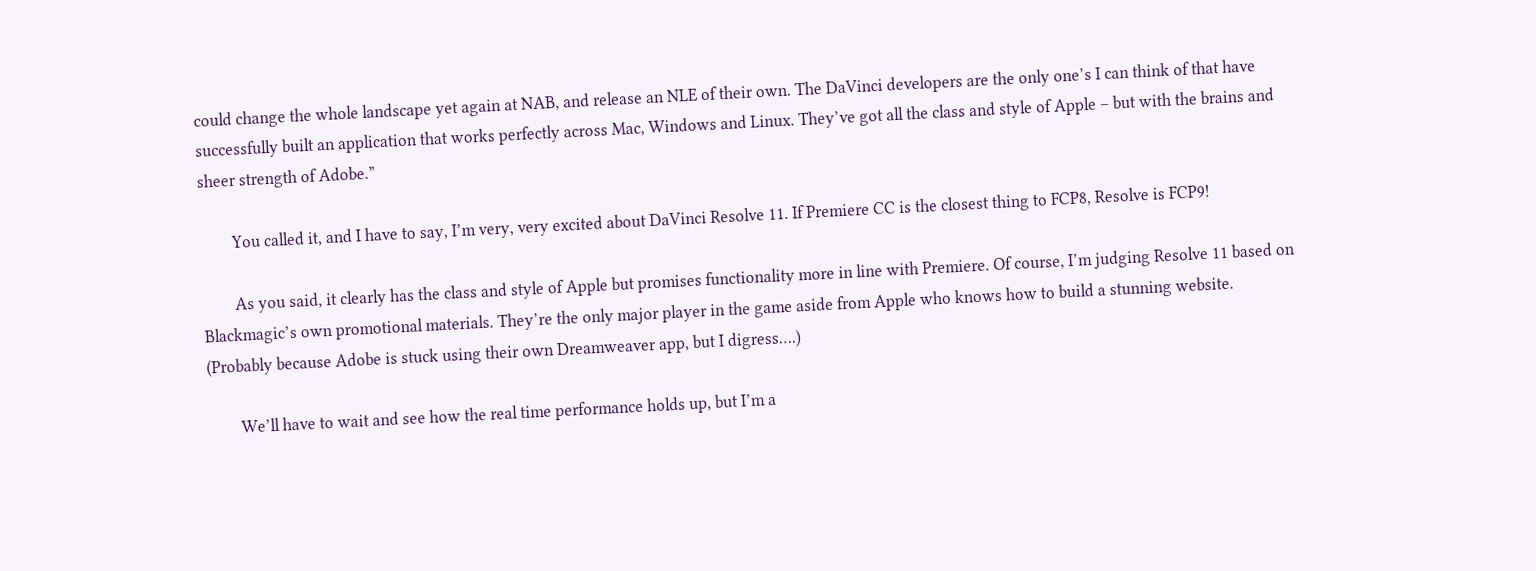could change the whole landscape yet again at NAB, and release an NLE of their own. The DaVinci developers are the only one’s I can think of that have successfully built an application that works perfectly across Mac, Windows and Linux. They’ve got all the class and style of Apple – but with the brains and sheer strength of Adobe.”

        You called it, and I have to say, I’m very, very excited about DaVinci Resolve 11. If Premiere CC is the closest thing to FCP8, Resolve is FCP9!

        As you said, it clearly has the class and style of Apple but promises functionality more in line with Premiere. Of course, I’m judging Resolve 11 based on Blackmagic’s own promotional materials. They’re the only major player in the game aside from Apple who knows how to build a stunning website. (Probably because Adobe is stuck using their own Dreamweaver app, but I digress….)

        We’ll have to wait and see how the real time performance holds up, but I’m a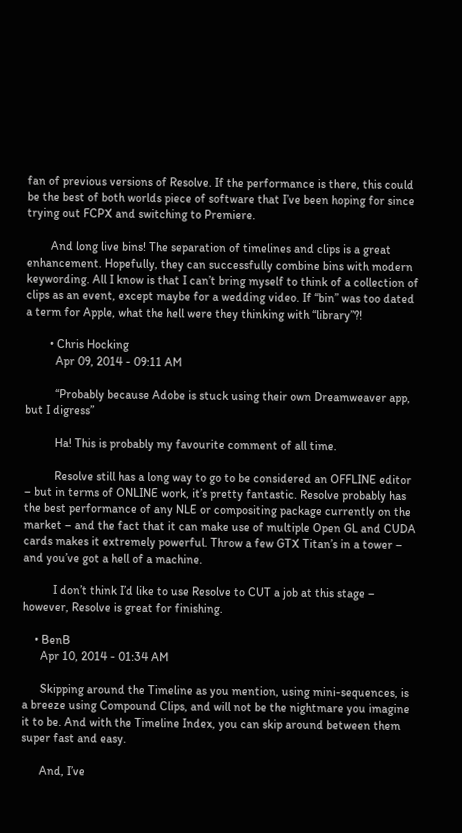fan of previous versions of Resolve. If the performance is there, this could be the best of both worlds piece of software that I’ve been hoping for since trying out FCPX and switching to Premiere.

        And long live bins! The separation of timelines and clips is a great enhancement. Hopefully, they can successfully combine bins with modern keywording. All I know is that I can’t bring myself to think of a collection of clips as an event, except maybe for a wedding video. If “bin” was too dated a term for Apple, what the hell were they thinking with “library”?!

        • Chris Hocking
          Apr 09, 2014 - 09:11 AM

          “Probably because Adobe is stuck using their own Dreamweaver app, but I digress”

          Ha! This is probably my favourite comment of all time.

          Resolve still has a long way to go to be considered an OFFLINE editor – but in terms of ONLINE work, it’s pretty fantastic. Resolve probably has the best performance of any NLE or compositing package currently on the market – and the fact that it can make use of multiple Open GL and CUDA cards makes it extremely powerful. Throw a few GTX Titan’s in a tower – and you’ve got a hell of a machine.

          I don’t think I’d like to use Resolve to CUT a job at this stage – however, Resolve is great for finishing.

    • BenB
      Apr 10, 2014 - 01:34 AM

      Skipping around the Timeline as you mention, using mini-sequences, is a breeze using Compound Clips, and will not be the nightmare you imagine it to be. And with the Timeline Index, you can skip around between them super fast and easy.

      And, I’ve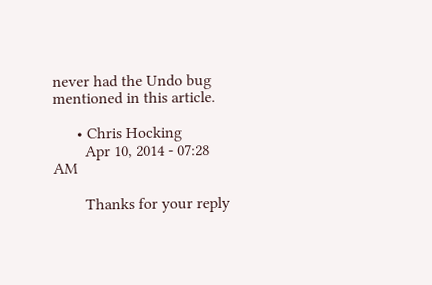never had the Undo bug mentioned in this article.

      • Chris Hocking
        Apr 10, 2014 - 07:28 AM

        Thanks for your reply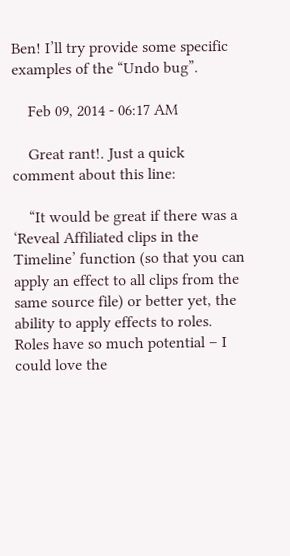Ben! I’ll try provide some specific examples of the “Undo bug”.

    Feb 09, 2014 - 06:17 AM

    Great rant!. Just a quick comment about this line:

    “It would be great if there was a ‘Reveal Affiliated clips in the Timeline’ function (so that you can apply an effect to all clips from the same source file) or better yet, the ability to apply effects to roles. Roles have so much potential – I could love the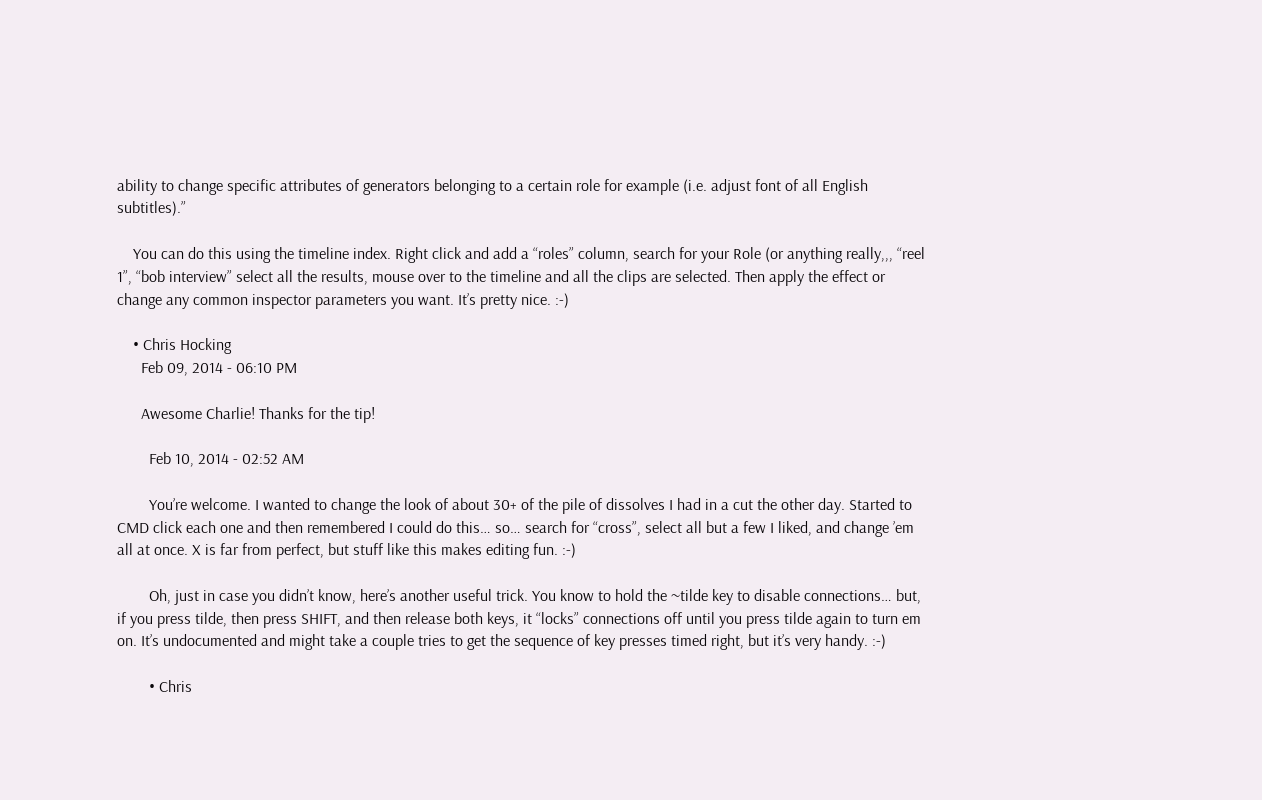ability to change specific attributes of generators belonging to a certain role for example (i.e. adjust font of all English subtitles).”

    You can do this using the timeline index. Right click and add a “roles” column, search for your Role (or anything really,,, “reel 1”, “bob interview” select all the results, mouse over to the timeline and all the clips are selected. Then apply the effect or change any common inspector parameters you want. It’s pretty nice. :-)

    • Chris Hocking
      Feb 09, 2014 - 06:10 PM

      Awesome Charlie! Thanks for the tip!

        Feb 10, 2014 - 02:52 AM

        You’re welcome. I wanted to change the look of about 30+ of the pile of dissolves I had in a cut the other day. Started to CMD click each one and then remembered I could do this… so… search for “cross”, select all but a few I liked, and change ’em all at once. X is far from perfect, but stuff like this makes editing fun. :-)

        Oh, just in case you didn’t know, here’s another useful trick. You know to hold the ~tilde key to disable connections… but, if you press tilde, then press SHIFT, and then release both keys, it “locks” connections off until you press tilde again to turn em on. It’s undocumented and might take a couple tries to get the sequence of key presses timed right, but it’s very handy. :-)

        • Chris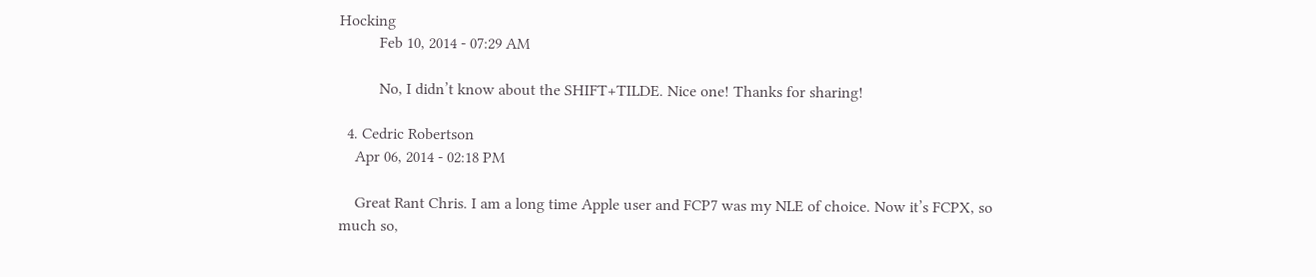Hocking
          Feb 10, 2014 - 07:29 AM

          No, I didn’t know about the SHIFT+TILDE. Nice one! Thanks for sharing!

  4. Cedric Robertson
    Apr 06, 2014 - 02:18 PM

    Great Rant Chris. I am a long time Apple user and FCP7 was my NLE of choice. Now it’s FCPX, so much so,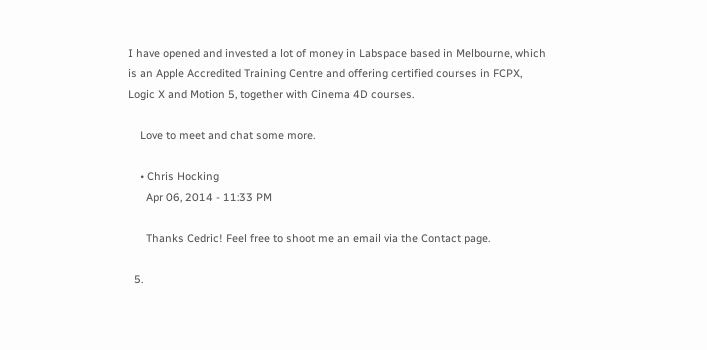I have opened and invested a lot of money in Labspace based in Melbourne, which is an Apple Accredited Training Centre and offering certified courses in FCPX, Logic X and Motion 5, together with Cinema 4D courses.

    Love to meet and chat some more.

    • Chris Hocking
      Apr 06, 2014 - 11:33 PM

      Thanks Cedric! Feel free to shoot me an email via the Contact page.

  5.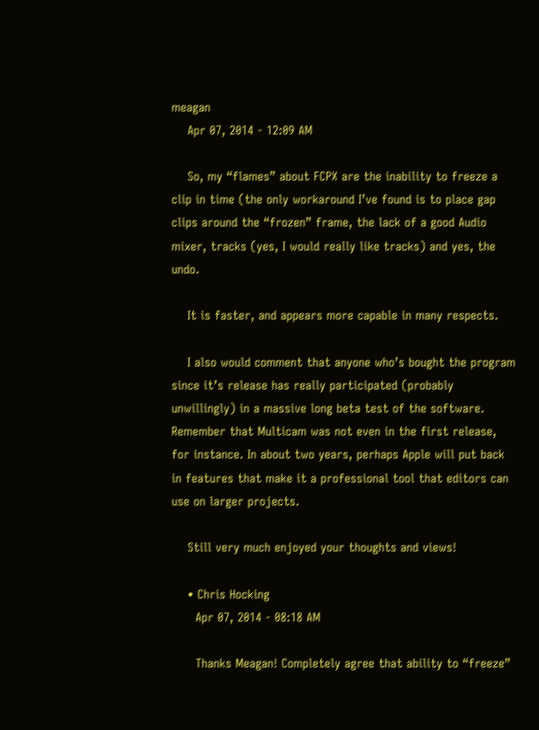meagan
    Apr 07, 2014 - 12:09 AM

    So, my “flames” about FCPX are the inability to freeze a clip in time (the only workaround I’ve found is to place gap clips around the “frozen” frame, the lack of a good Audio mixer, tracks (yes, I would really like tracks) and yes, the undo.

    It is faster, and appears more capable in many respects.

    I also would comment that anyone who’s bought the program since it’s release has really participated (probably unwillingly) in a massive long beta test of the software. Remember that Multicam was not even in the first release, for instance. In about two years, perhaps Apple will put back in features that make it a professional tool that editors can use on larger projects.

    Still very much enjoyed your thoughts and views!

    • Chris Hocking
      Apr 07, 2014 - 08:18 AM

      Thanks Meagan! Completely agree that ability to “freeze”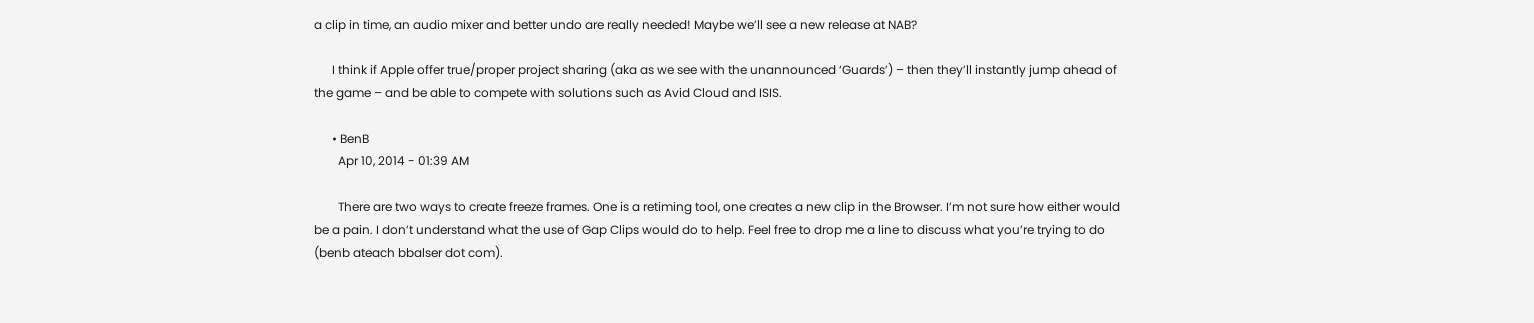a clip in time, an audio mixer and better undo are really needed! Maybe we’ll see a new release at NAB?

      I think if Apple offer true/proper project sharing (aka as we see with the unannounced ‘Guards’) – then they’ll instantly jump ahead of the game – and be able to compete with solutions such as Avid Cloud and ISIS.

      • BenB
        Apr 10, 2014 - 01:39 AM

        There are two ways to create freeze frames. One is a retiming tool, one creates a new clip in the Browser. I’m not sure how either would be a pain. I don’t understand what the use of Gap Clips would do to help. Feel free to drop me a line to discuss what you’re trying to do (benb ateach bbalser dot com).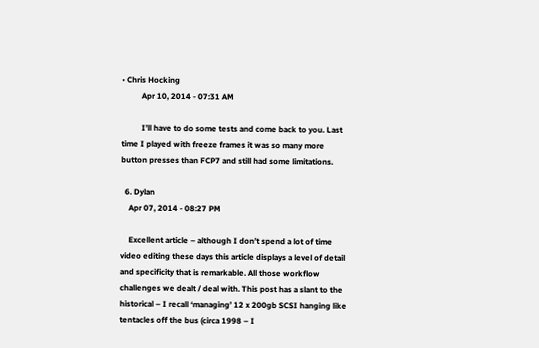• Chris Hocking
          Apr 10, 2014 - 07:31 AM

          I’ll have to do some tests and come back to you. Last time I played with freeze frames it was so many more button presses than FCP7 and still had some limitations.

  6. Dylan
    Apr 07, 2014 - 08:27 PM

    Excellent article – although I don’t spend a lot of time video editing these days this article displays a level of detail and specificity that is remarkable. All those workflow challenges we dealt / deal with. This post has a slant to the historical – I recall ‘managing’ 12 x 200gb SCSI hanging like tentacles off the bus (circa 1998 – I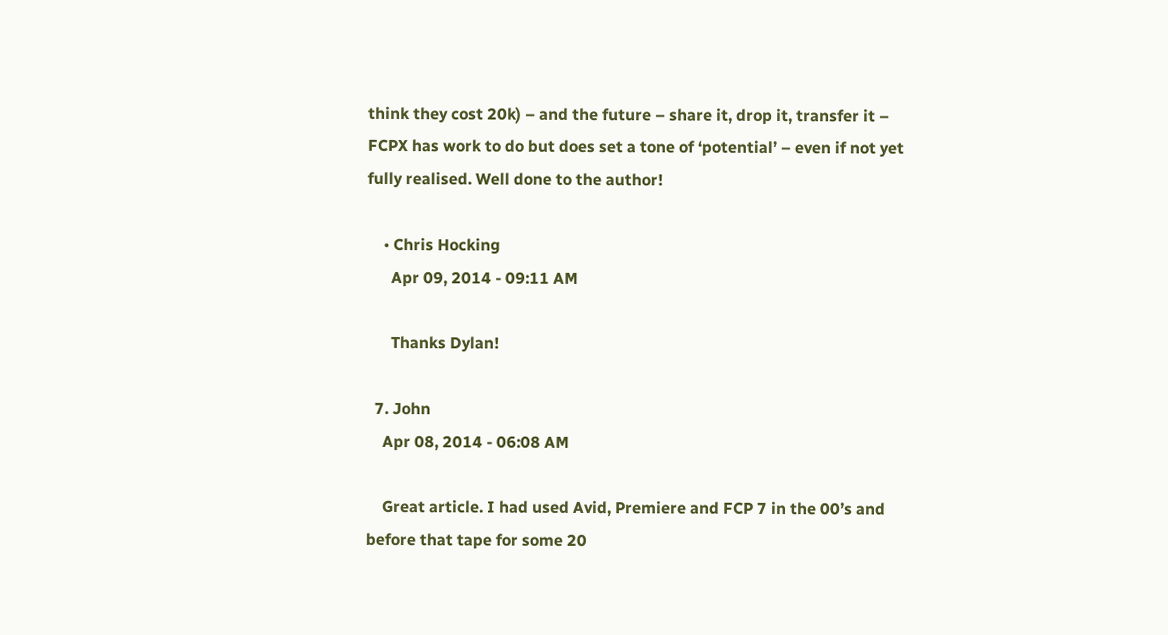think they cost 20k) – and the future – share it, drop it, transfer it – FCPX has work to do but does set a tone of ‘potential’ – even if not yet fully realised. Well done to the author!

    • Chris Hocking
      Apr 09, 2014 - 09:11 AM

      Thanks Dylan!

  7. John
    Apr 08, 2014 - 06:08 AM

    Great article. I had used Avid, Premiere and FCP 7 in the 00’s and before that tape for some 20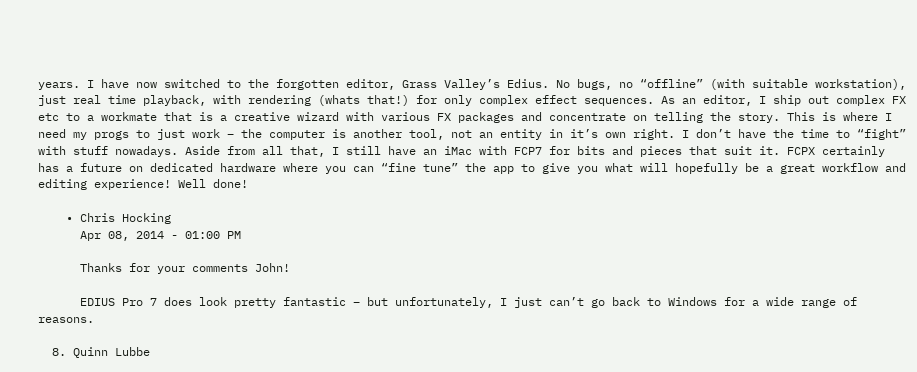years. I have now switched to the forgotten editor, Grass Valley’s Edius. No bugs, no “offline” (with suitable workstation), just real time playback, with rendering (whats that!) for only complex effect sequences. As an editor, I ship out complex FX etc to a workmate that is a creative wizard with various FX packages and concentrate on telling the story. This is where I need my progs to just work – the computer is another tool, not an entity in it’s own right. I don’t have the time to “fight” with stuff nowadays. Aside from all that, I still have an iMac with FCP7 for bits and pieces that suit it. FCPX certainly has a future on dedicated hardware where you can “fine tune” the app to give you what will hopefully be a great workflow and editing experience! Well done!

    • Chris Hocking
      Apr 08, 2014 - 01:00 PM

      Thanks for your comments John!

      EDIUS Pro 7 does look pretty fantastic – but unfortunately, I just can’t go back to Windows for a wide range of reasons.

  8. Quinn Lubbe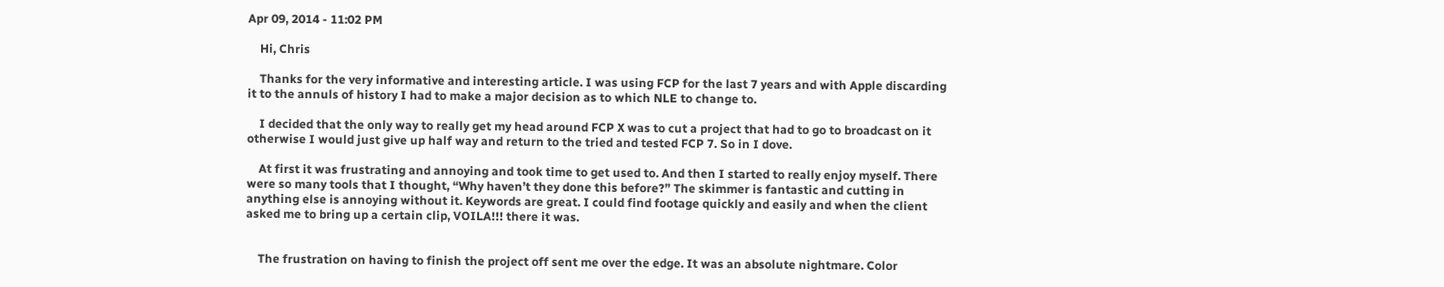Apr 09, 2014 - 11:02 PM

    Hi, Chris

    Thanks for the very informative and interesting article. I was using FCP for the last 7 years and with Apple discarding it to the annuls of history I had to make a major decision as to which NLE to change to.

    I decided that the only way to really get my head around FCP X was to cut a project that had to go to broadcast on it otherwise I would just give up half way and return to the tried and tested FCP 7. So in I dove.

    At first it was frustrating and annoying and took time to get used to. And then I started to really enjoy myself. There were so many tools that I thought, “Why haven’t they done this before?” The skimmer is fantastic and cutting in anything else is annoying without it. Keywords are great. I could find footage quickly and easily and when the client asked me to bring up a certain clip, VOILA!!! there it was.


    The frustration on having to finish the project off sent me over the edge. It was an absolute nightmare. Color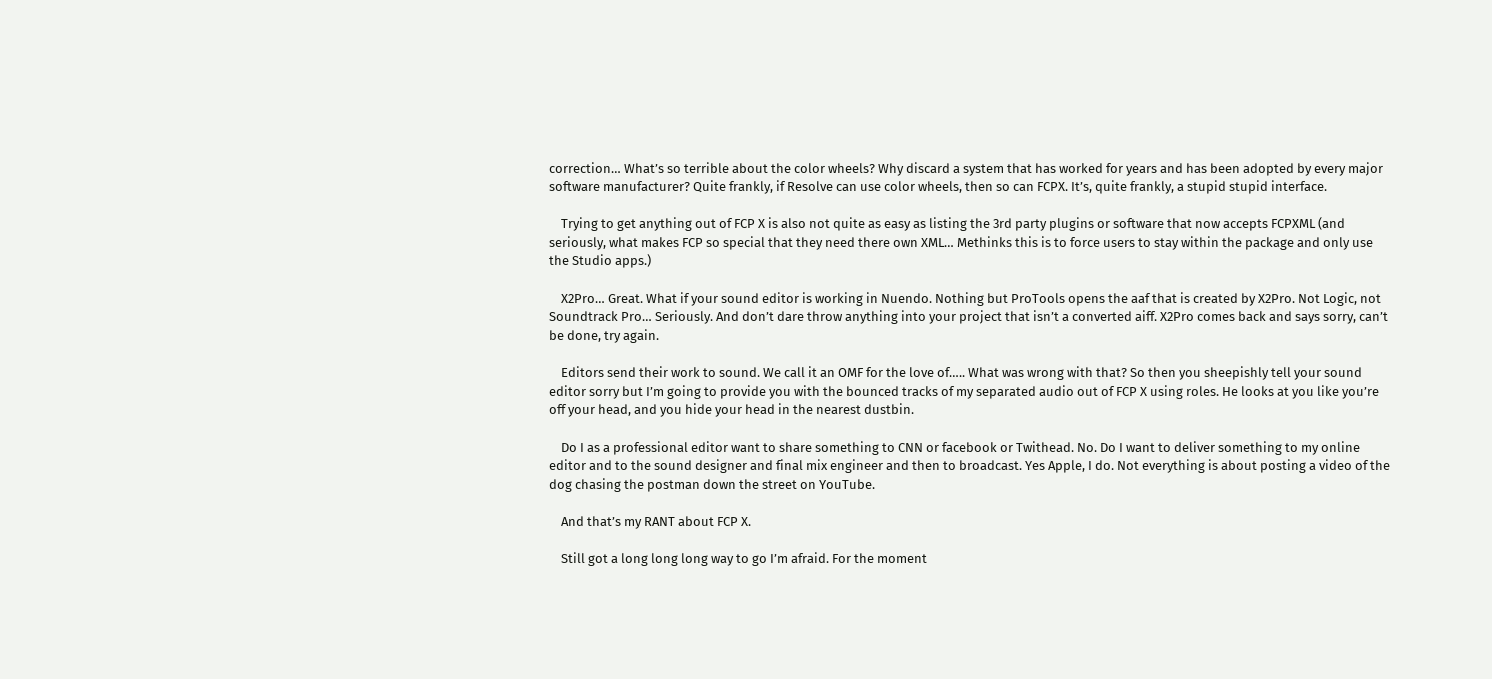correction… What’s so terrible about the color wheels? Why discard a system that has worked for years and has been adopted by every major software manufacturer? Quite frankly, if Resolve can use color wheels, then so can FCPX. It’s, quite frankly, a stupid stupid interface.

    Trying to get anything out of FCP X is also not quite as easy as listing the 3rd party plugins or software that now accepts FCPXML (and seriously, what makes FCP so special that they need there own XML… Methinks this is to force users to stay within the package and only use the Studio apps.)

    X2Pro… Great. What if your sound editor is working in Nuendo. Nothing but ProTools opens the aaf that is created by X2Pro. Not Logic, not Soundtrack Pro… Seriously. And don’t dare throw anything into your project that isn’t a converted aiff. X2Pro comes back and says sorry, can’t be done, try again.

    Editors send their work to sound. We call it an OMF for the love of….. What was wrong with that? So then you sheepishly tell your sound editor sorry but I’m going to provide you with the bounced tracks of my separated audio out of FCP X using roles. He looks at you like you’re off your head, and you hide your head in the nearest dustbin.

    Do I as a professional editor want to share something to CNN or facebook or Twithead. No. Do I want to deliver something to my online editor and to the sound designer and final mix engineer and then to broadcast. Yes Apple, I do. Not everything is about posting a video of the dog chasing the postman down the street on YouTube.

    And that’s my RANT about FCP X.

    Still got a long long long way to go I’m afraid. For the moment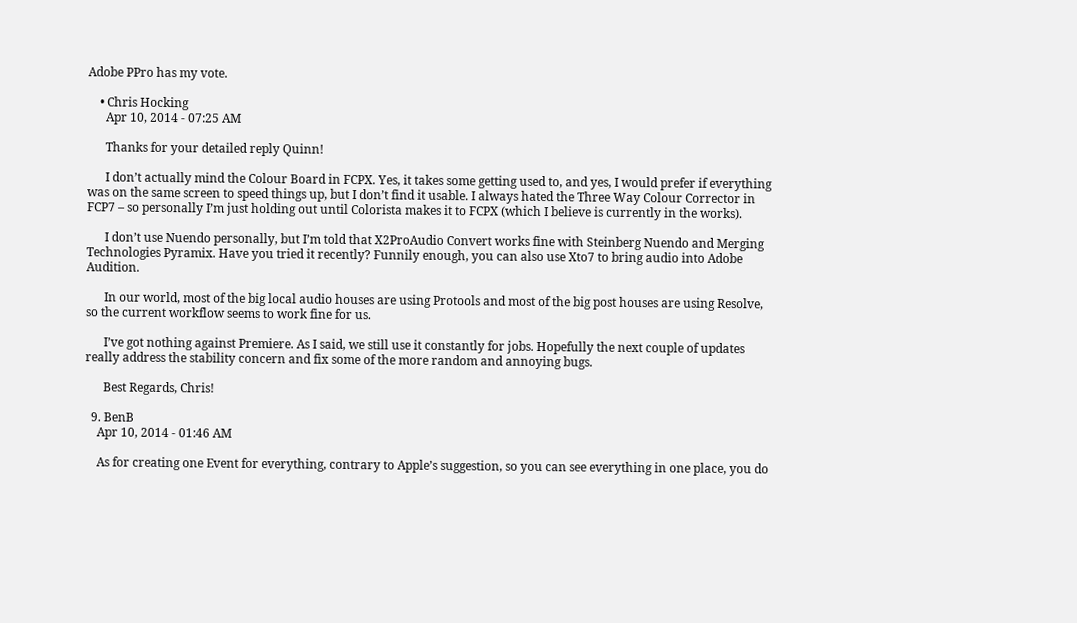Adobe PPro has my vote.

    • Chris Hocking
      Apr 10, 2014 - 07:25 AM

      Thanks for your detailed reply Quinn!

      I don’t actually mind the Colour Board in FCPX. Yes, it takes some getting used to, and yes, I would prefer if everything was on the same screen to speed things up, but I don’t find it usable. I always hated the Three Way Colour Corrector in FCP7 – so personally I’m just holding out until Colorista makes it to FCPX (which I believe is currently in the works).

      I don’t use Nuendo personally, but I’m told that X2ProAudio Convert works fine with Steinberg Nuendo and Merging Technologies Pyramix. Have you tried it recently? Funnily enough, you can also use Xto7 to bring audio into Adobe Audition.

      In our world, most of the big local audio houses are using Protools and most of the big post houses are using Resolve, so the current workflow seems to work fine for us.

      I’ve got nothing against Premiere. As I said, we still use it constantly for jobs. Hopefully the next couple of updates really address the stability concern and fix some of the more random and annoying bugs.

      Best Regards, Chris!

  9. BenB
    Apr 10, 2014 - 01:46 AM

    As for creating one Event for everything, contrary to Apple’s suggestion, so you can see everything in one place, you do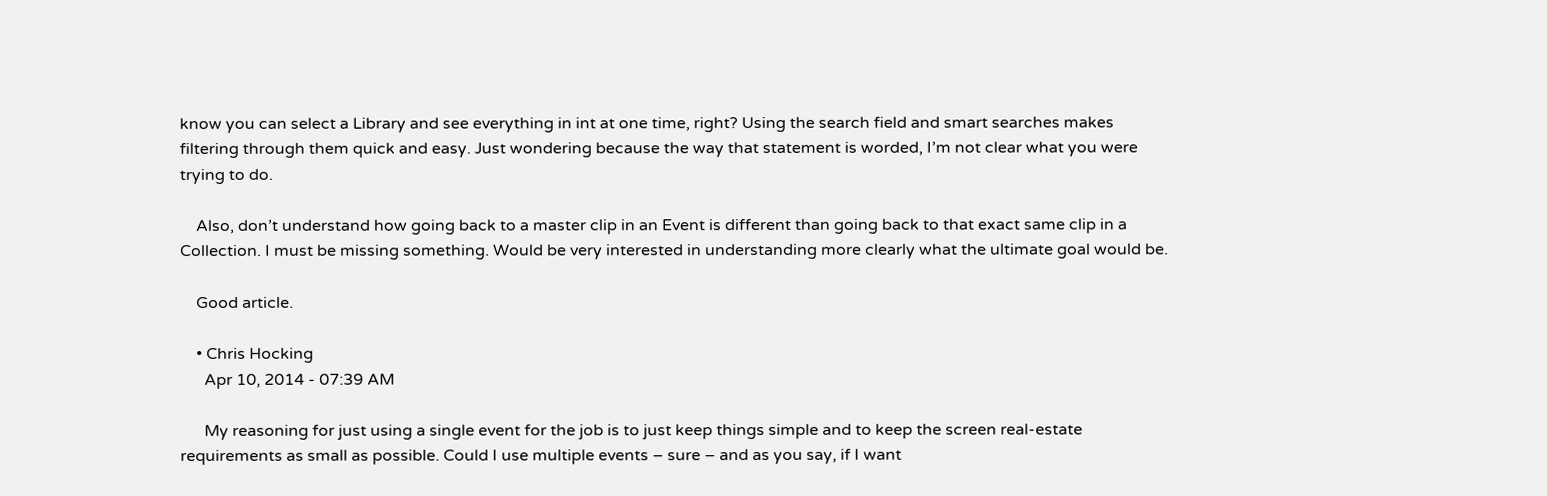know you can select a Library and see everything in int at one time, right? Using the search field and smart searches makes filtering through them quick and easy. Just wondering because the way that statement is worded, I’m not clear what you were trying to do.

    Also, don’t understand how going back to a master clip in an Event is different than going back to that exact same clip in a Collection. I must be missing something. Would be very interested in understanding more clearly what the ultimate goal would be.

    Good article.

    • Chris Hocking
      Apr 10, 2014 - 07:39 AM

      My reasoning for just using a single event for the job is to just keep things simple and to keep the screen real-estate requirements as small as possible. Could I use multiple events – sure – and as you say, if I want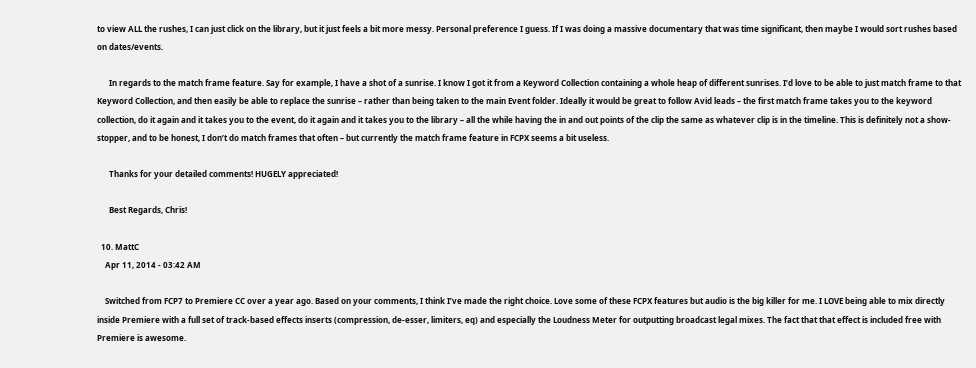to view ALL the rushes, I can just click on the library, but it just feels a bit more messy. Personal preference I guess. If I was doing a massive documentary that was time significant, then maybe I would sort rushes based on dates/events.

      In regards to the match frame feature. Say for example, I have a shot of a sunrise. I know I got it from a Keyword Collection containing a whole heap of different sunrises. I’d love to be able to just match frame to that Keyword Collection, and then easily be able to replace the sunrise – rather than being taken to the main Event folder. Ideally it would be great to follow Avid leads – the first match frame takes you to the keyword collection, do it again and it takes you to the event, do it again and it takes you to the library – all the while having the in and out points of the clip the same as whatever clip is in the timeline. This is definitely not a show-stopper, and to be honest, I don’t do match frames that often – but currently the match frame feature in FCPX seems a bit useless.

      Thanks for your detailed comments! HUGELY appreciated!

      Best Regards, Chris!

  10. MattC
    Apr 11, 2014 - 03:42 AM

    Switched from FCP7 to Premiere CC over a year ago. Based on your comments, I think I’ve made the right choice. Love some of these FCPX features but audio is the big killer for me. I LOVE being able to mix directly inside Premiere with a full set of track-based effects inserts (compression, de-esser, limiters, eq) and especially the Loudness Meter for outputting broadcast legal mixes. The fact that that effect is included free with Premiere is awesome.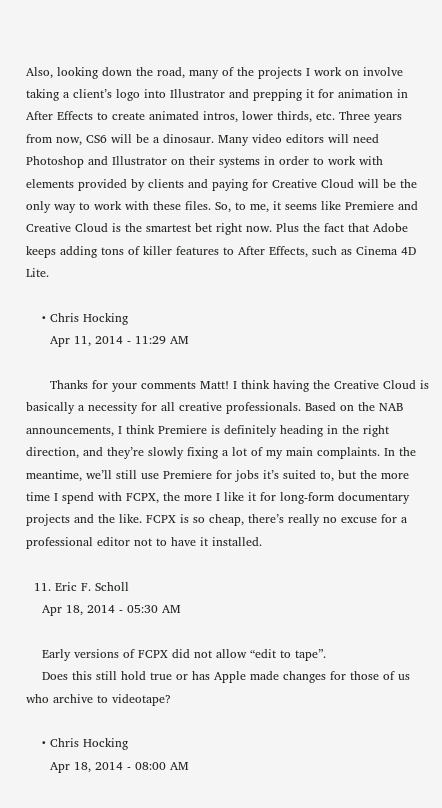Also, looking down the road, many of the projects I work on involve taking a client’s logo into Illustrator and prepping it for animation in After Effects to create animated intros, lower thirds, etc. Three years from now, CS6 will be a dinosaur. Many video editors will need Photoshop and Illustrator on their systems in order to work with elements provided by clients and paying for Creative Cloud will be the only way to work with these files. So, to me, it seems like Premiere and Creative Cloud is the smartest bet right now. Plus the fact that Adobe keeps adding tons of killer features to After Effects, such as Cinema 4D Lite.

    • Chris Hocking
      Apr 11, 2014 - 11:29 AM

      Thanks for your comments Matt! I think having the Creative Cloud is basically a necessity for all creative professionals. Based on the NAB announcements, I think Premiere is definitely heading in the right direction, and they’re slowly fixing a lot of my main complaints. In the meantime, we’ll still use Premiere for jobs it’s suited to, but the more time I spend with FCPX, the more I like it for long-form documentary projects and the like. FCPX is so cheap, there’s really no excuse for a professional editor not to have it installed.

  11. Eric F. Scholl
    Apr 18, 2014 - 05:30 AM

    Early versions of FCPX did not allow “edit to tape”.
    Does this still hold true or has Apple made changes for those of us who archive to videotape?

    • Chris Hocking
      Apr 18, 2014 - 08:00 AM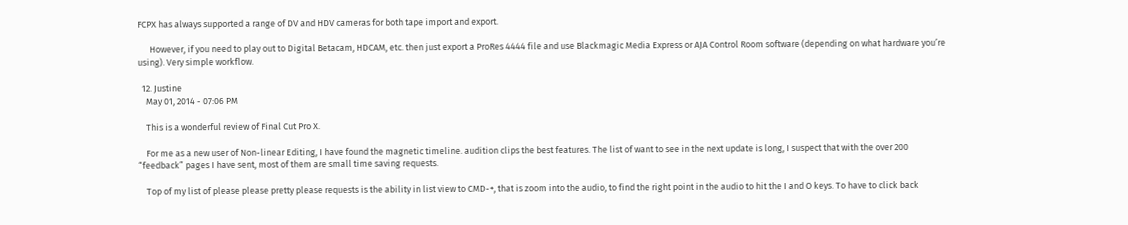FCPX has always supported a range of DV and HDV cameras for both tape import and export.

      However, if you need to play out to Digital Betacam, HDCAM, etc. then just export a ProRes 4444 file and use Blackmagic Media Express or AJA Control Room software (depending on what hardware you’re using). Very simple workflow.

  12. Justine
    May 01, 2014 - 07:06 PM

    This is a wonderful review of Final Cut Pro X.

    For me as a new user of Non-linear Editing, I have found the magnetic timeline. audition clips the best features. The list of want to see in the next update is long, I suspect that with the over 200 “feedback” pages I have sent, most of them are small time saving requests.

    Top of my list of please please pretty please requests is the ability in list view to CMD-+, that is zoom into the audio, to find the right point in the audio to hit the I and O keys. To have to click back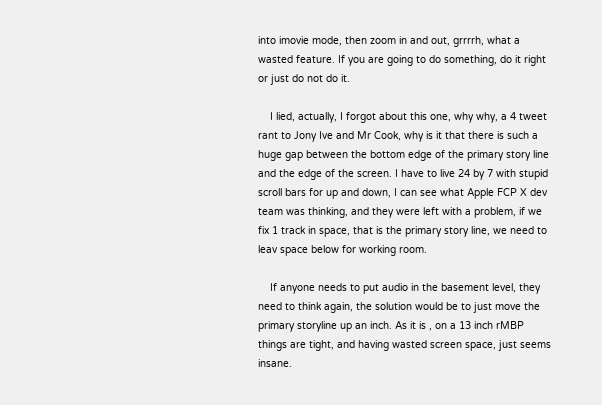into imovie mode, then zoom in and out, grrrrh, what a wasted feature. If you are going to do something, do it right or just do not do it.

    I lied, actually, I forgot about this one, why why, a 4 tweet rant to Jony Ive and Mr Cook, why is it that there is such a huge gap between the bottom edge of the primary story line and the edge of the screen. I have to live 24 by 7 with stupid scroll bars for up and down, I can see what Apple FCP X dev team was thinking, and they were left with a problem, if we fix 1 track in space, that is the primary story line, we need to leav space below for working room.

    If anyone needs to put audio in the basement level, they need to think again, the solution would be to just move the primary storyline up an inch. As it is , on a 13 inch rMBP things are tight, and having wasted screen space, just seems insane.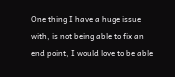One thing I have a huge issue with, is not being able to fix an end point, I would love to be able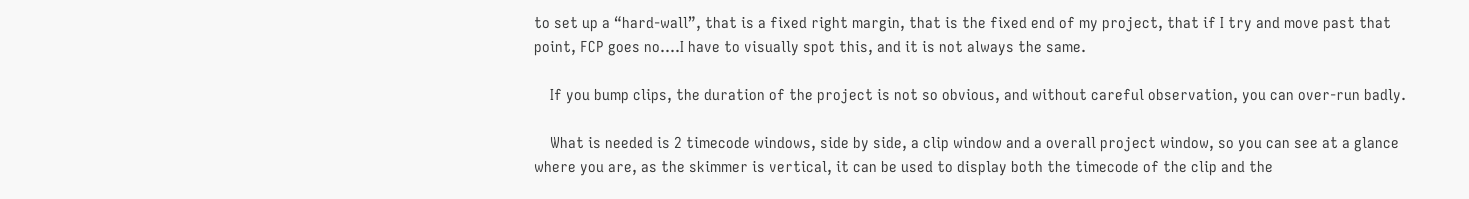to set up a “hard-wall”, that is a fixed right margin, that is the fixed end of my project, that if I try and move past that point, FCP goes no….I have to visually spot this, and it is not always the same.

    If you bump clips, the duration of the project is not so obvious, and without careful observation, you can over-run badly.

    What is needed is 2 timecode windows, side by side, a clip window and a overall project window, so you can see at a glance where you are, as the skimmer is vertical, it can be used to display both the timecode of the clip and the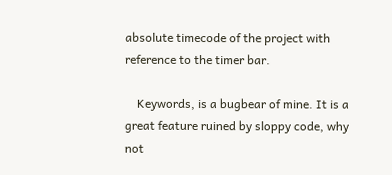absolute timecode of the project with reference to the timer bar.

    Keywords, is a bugbear of mine. It is a great feature ruined by sloppy code, why not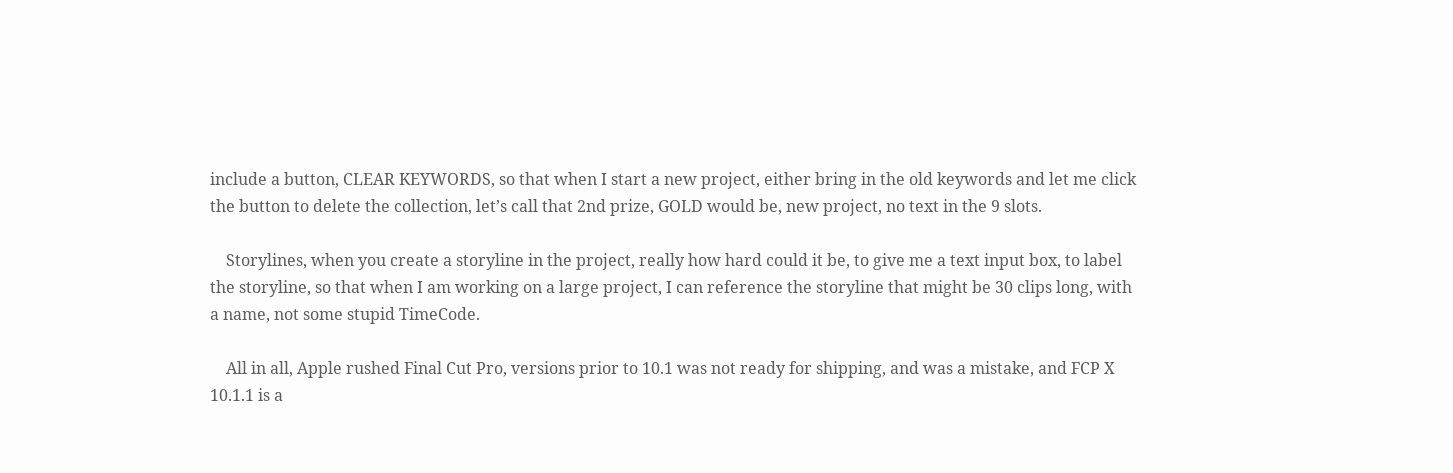include a button, CLEAR KEYWORDS, so that when I start a new project, either bring in the old keywords and let me click the button to delete the collection, let’s call that 2nd prize, GOLD would be, new project, no text in the 9 slots.

    Storylines, when you create a storyline in the project, really how hard could it be, to give me a text input box, to label the storyline, so that when I am working on a large project, I can reference the storyline that might be 30 clips long, with a name, not some stupid TimeCode.

    All in all, Apple rushed Final Cut Pro, versions prior to 10.1 was not ready for shipping, and was a mistake, and FCP X 10.1.1 is a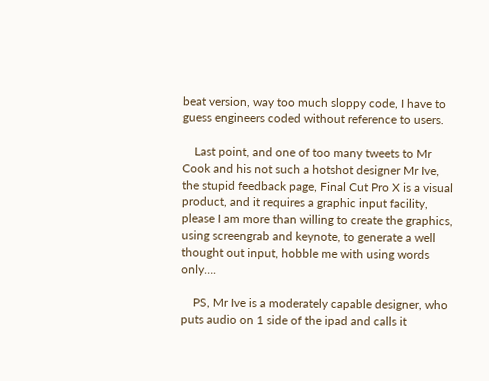beat version, way too much sloppy code, I have to guess engineers coded without reference to users.

    Last point, and one of too many tweets to Mr Cook and his not such a hotshot designer Mr Ive, the stupid feedback page, Final Cut Pro X is a visual product, and it requires a graphic input facility, please I am more than willing to create the graphics, using screengrab and keynote, to generate a well thought out input, hobble me with using words only….

    PS, Mr Ive is a moderately capable designer, who puts audio on 1 side of the ipad and calls it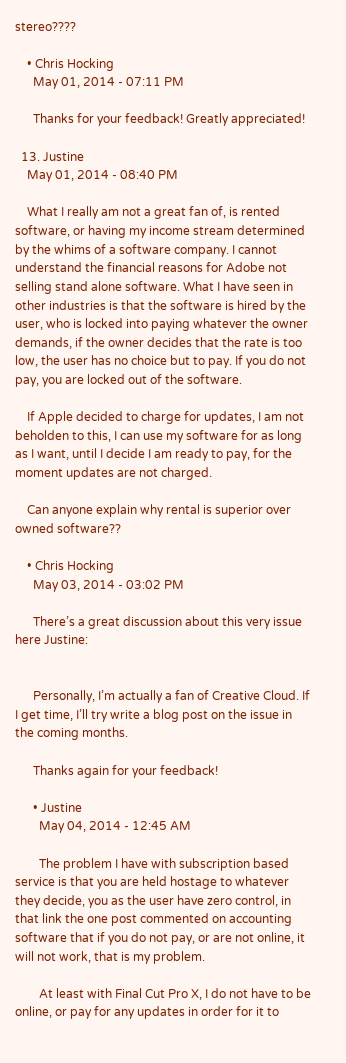stereo????

    • Chris Hocking
      May 01, 2014 - 07:11 PM

      Thanks for your feedback! Greatly appreciated!

  13. Justine
    May 01, 2014 - 08:40 PM

    What I really am not a great fan of, is rented software, or having my income stream determined by the whims of a software company. I cannot understand the financial reasons for Adobe not selling stand alone software. What I have seen in other industries is that the software is hired by the user, who is locked into paying whatever the owner demands, if the owner decides that the rate is too low, the user has no choice but to pay. If you do not pay, you are locked out of the software.

    If Apple decided to charge for updates, I am not beholden to this, I can use my software for as long as I want, until I decide I am ready to pay, for the moment updates are not charged.

    Can anyone explain why rental is superior over owned software??

    • Chris Hocking
      May 03, 2014 - 03:02 PM

      There’s a great discussion about this very issue here Justine:


      Personally, I’m actually a fan of Creative Cloud. If I get time, I’ll try write a blog post on the issue in the coming months.

      Thanks again for your feedback!

      • Justine
        May 04, 2014 - 12:45 AM

        The problem I have with subscription based service is that you are held hostage to whatever they decide, you as the user have zero control, in that link the one post commented on accounting software that if you do not pay, or are not online, it will not work, that is my problem.

        At least with Final Cut Pro X, I do not have to be online, or pay for any updates in order for it to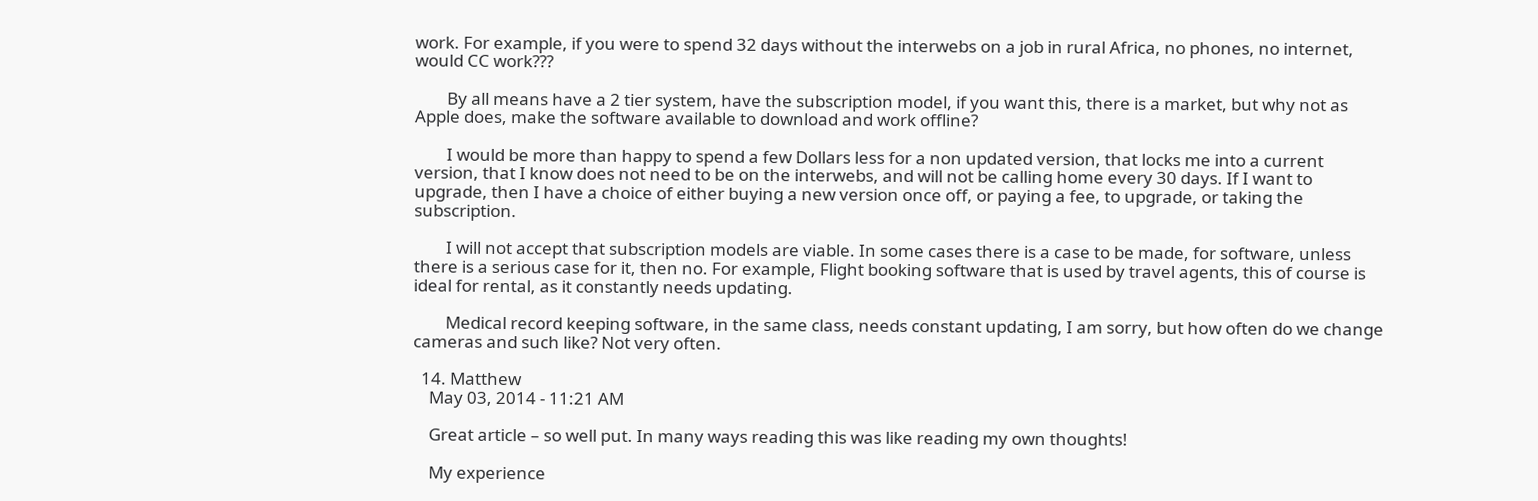work. For example, if you were to spend 32 days without the interwebs on a job in rural Africa, no phones, no internet, would CC work???

        By all means have a 2 tier system, have the subscription model, if you want this, there is a market, but why not as Apple does, make the software available to download and work offline?

        I would be more than happy to spend a few Dollars less for a non updated version, that locks me into a current version, that I know does not need to be on the interwebs, and will not be calling home every 30 days. If I want to upgrade, then I have a choice of either buying a new version once off, or paying a fee, to upgrade, or taking the subscription.

        I will not accept that subscription models are viable. In some cases there is a case to be made, for software, unless there is a serious case for it, then no. For example, Flight booking software that is used by travel agents, this of course is ideal for rental, as it constantly needs updating.

        Medical record keeping software, in the same class, needs constant updating, I am sorry, but how often do we change cameras and such like? Not very often.

  14. Matthew
    May 03, 2014 - 11:21 AM

    Great article – so well put. In many ways reading this was like reading my own thoughts!

    My experience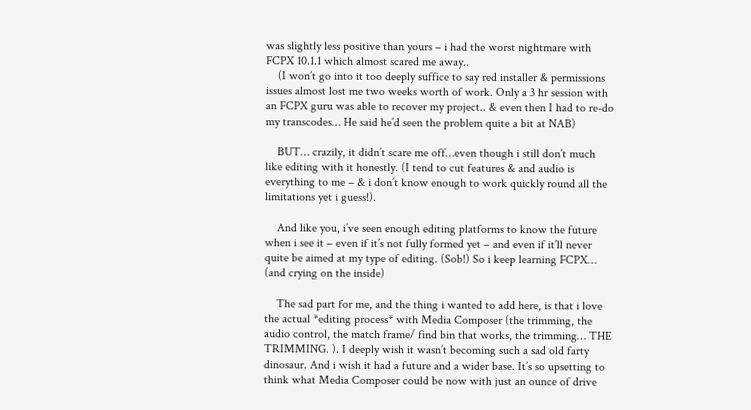was slightly less positive than yours – i had the worst nightmare with FCPX 10.1.1 which almost scared me away..
    (I won’t go into it too deeply suffice to say red installer & permissions issues almost lost me two weeks worth of work. Only a 3 hr session with an FCPX guru was able to recover my project.. & even then I had to re-do my transcodes… He said he’d seen the problem quite a bit at NAB)

    BUT… crazily, it didn’t scare me off…even though i still don’t much like editing with it honestly. (I tend to cut features & and audio is everything to me – & i don’t know enough to work quickly round all the limitations yet i guess!).

    And like you, i’ve seen enough editing platforms to know the future when i see it – even if it’s not fully formed yet – and even if it’ll never quite be aimed at my type of editing. (Sob!) So i keep learning FCPX… (and crying on the inside)

    The sad part for me, and the thing i wanted to add here, is that i love the actual *editing process* with Media Composer (the trimming, the audio control, the match frame/ find bin that works, the trimming… THE TRIMMING. ). I deeply wish it wasn’t becoming such a sad old farty dinosaur. And i wish it had a future and a wider base. It’s so upsetting to think what Media Composer could be now with just an ounce of drive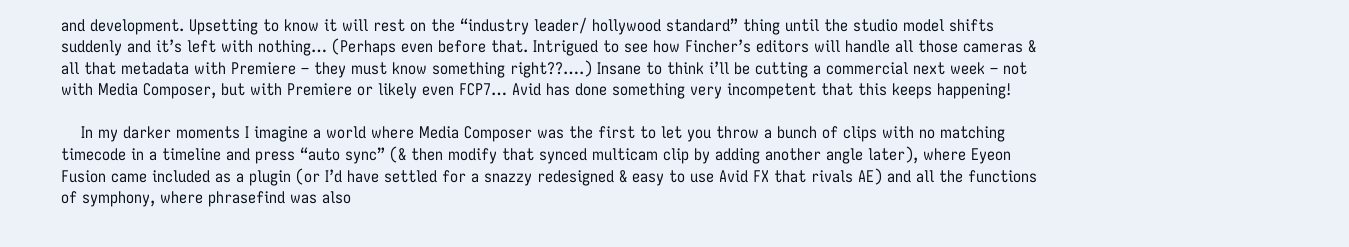and development. Upsetting to know it will rest on the “industry leader/ hollywood standard” thing until the studio model shifts suddenly and it’s left with nothing… (Perhaps even before that. Intrigued to see how Fincher’s editors will handle all those cameras & all that metadata with Premiere – they must know something right??….) Insane to think i’ll be cutting a commercial next week – not with Media Composer, but with Premiere or likely even FCP7… Avid has done something very incompetent that this keeps happening!

    In my darker moments I imagine a world where Media Composer was the first to let you throw a bunch of clips with no matching timecode in a timeline and press “auto sync” (& then modify that synced multicam clip by adding another angle later), where Eyeon Fusion came included as a plugin (or I’d have settled for a snazzy redesigned & easy to use Avid FX that rivals AE) and all the functions of symphony, where phrasefind was also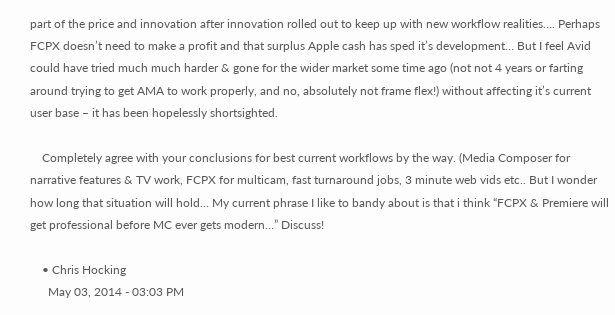part of the price and innovation after innovation rolled out to keep up with new workflow realities…. Perhaps FCPX doesn’t need to make a profit and that surplus Apple cash has sped it’s development… But I feel Avid could have tried much much harder & gone for the wider market some time ago (not not 4 years or farting around trying to get AMA to work properly, and no, absolutely not frame flex!) without affecting it’s current user base – it has been hopelessly shortsighted.

    Completely agree with your conclusions for best current workflows by the way. (Media Composer for narrative features & TV work, FCPX for multicam, fast turnaround jobs, 3 minute web vids etc.. But I wonder how long that situation will hold… My current phrase I like to bandy about is that i think “FCPX & Premiere will get professional before MC ever gets modern…” Discuss!

    • Chris Hocking
      May 03, 2014 - 03:03 PM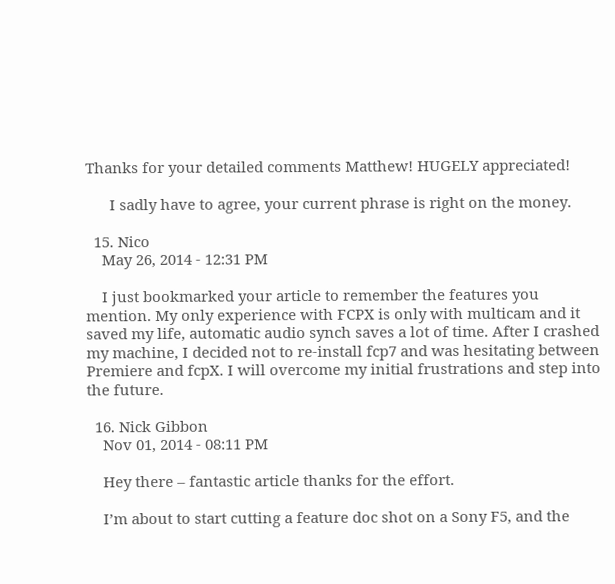Thanks for your detailed comments Matthew! HUGELY appreciated!

      I sadly have to agree, your current phrase is right on the money.

  15. Nico
    May 26, 2014 - 12:31 PM

    I just bookmarked your article to remember the features you mention. My only experience with FCPX is only with multicam and it saved my life, automatic audio synch saves a lot of time. After I crashed my machine, I decided not to re-install fcp7 and was hesitating between Premiere and fcpX. I will overcome my initial frustrations and step into the future.

  16. Nick Gibbon
    Nov 01, 2014 - 08:11 PM

    Hey there – fantastic article thanks for the effort.

    I’m about to start cutting a feature doc shot on a Sony F5, and the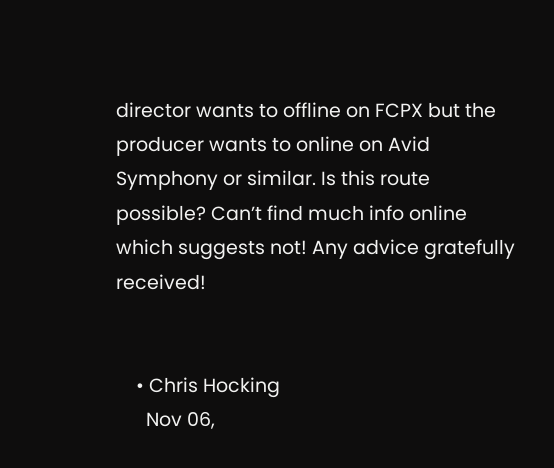director wants to offline on FCPX but the producer wants to online on Avid Symphony or similar. Is this route possible? Can’t find much info online which suggests not! Any advice gratefully received!


    • Chris Hocking
      Nov 06,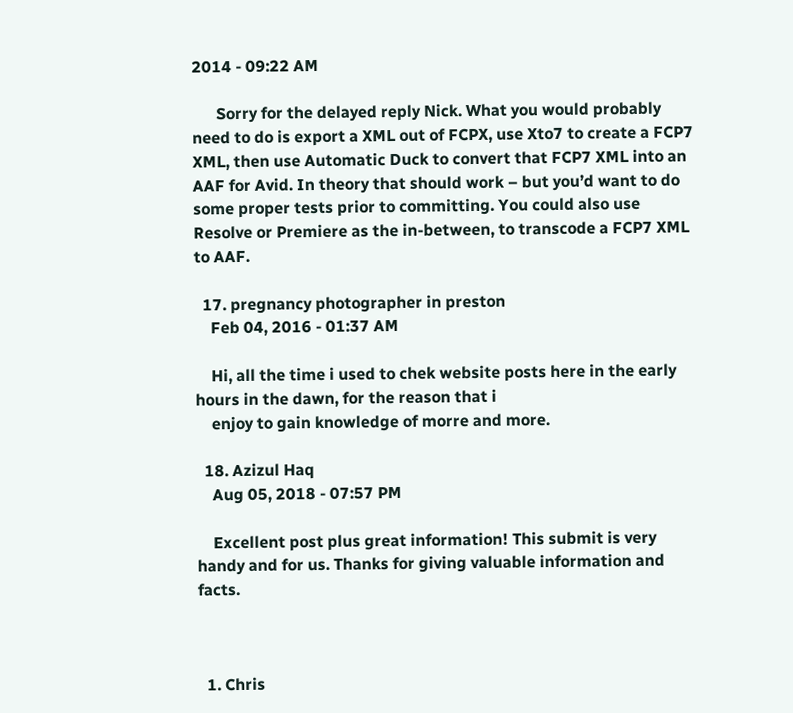2014 - 09:22 AM

      Sorry for the delayed reply Nick. What you would probably need to do is export a XML out of FCPX, use Xto7 to create a FCP7 XML, then use Automatic Duck to convert that FCP7 XML into an AAF for Avid. In theory that should work – but you’d want to do some proper tests prior to committing. You could also use Resolve or Premiere as the in-between, to transcode a FCP7 XML to AAF.

  17. pregnancy photographer in preston
    Feb 04, 2016 - 01:37 AM

    Hi, all the time i used to chek website posts here in the early hours in the dawn, for the reason that i
    enjoy to gain knowledge of morre and more.

  18. Azizul Haq
    Aug 05, 2018 - 07:57 PM

    Excellent post plus great information! This submit is very handy and for us. Thanks for giving valuable information and facts.



  1. Chris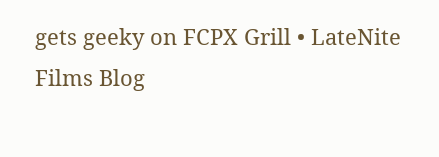gets geeky on FCPX Grill • LateNite Films Blog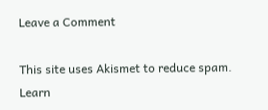Leave a Comment

This site uses Akismet to reduce spam. Learn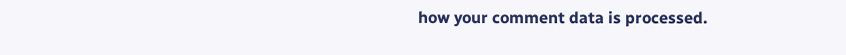how your comment data is processed.